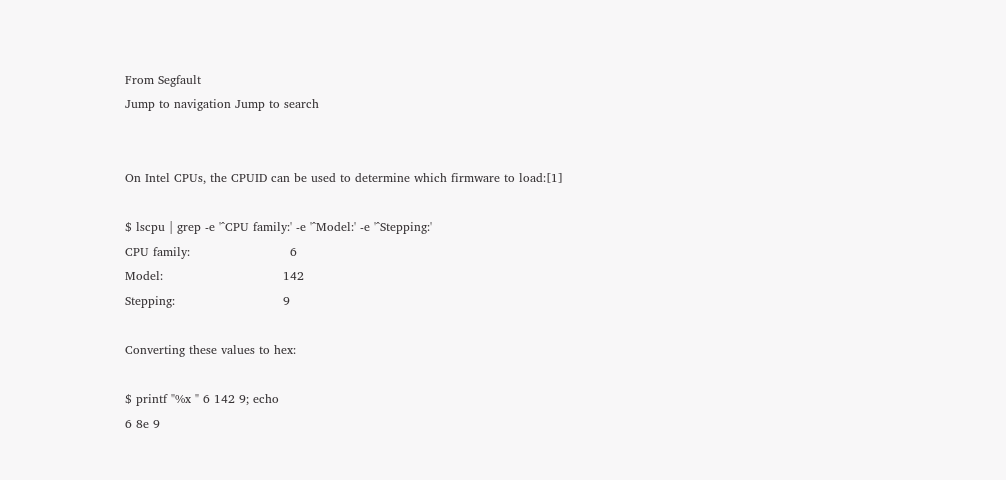From Segfault
Jump to navigation Jump to search


On Intel CPUs, the CPUID can be used to determine which firmware to load:[1]

$ lscpu | grep -e '^CPU family:' -e '^Model:' -e '^Stepping:'
CPU family:                         6
Model:                              142
Stepping:                           9

Converting these values to hex:

$ printf "%x " 6 142 9; echo
6 8e 9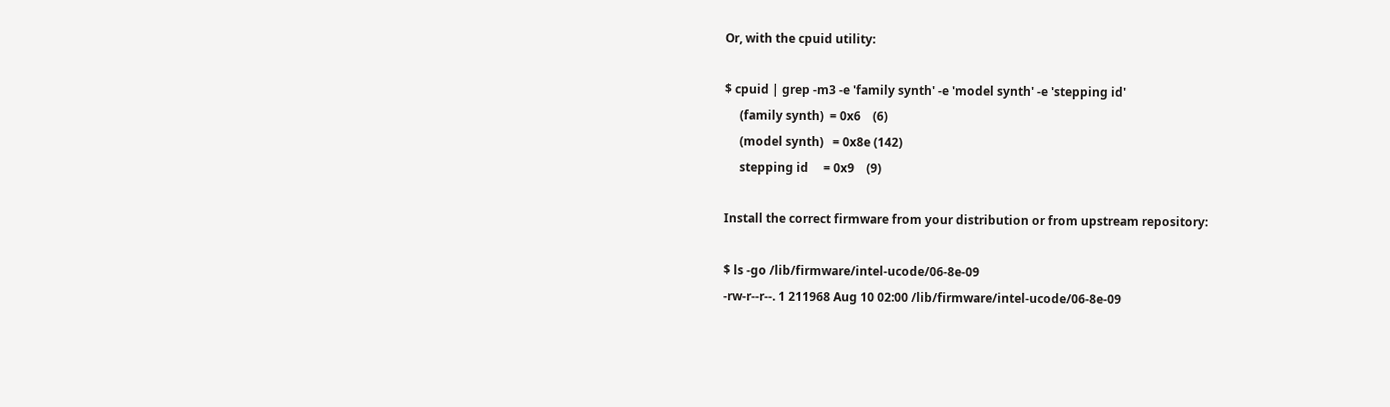Or, with the cpuid utility:

$ cpuid | grep -m3 -e 'family synth' -e 'model synth' -e 'stepping id'
     (family synth)  = 0x6    (6)
     (model synth)   = 0x8e (142)
     stepping id     = 0x9    (9)

Install the correct firmware from your distribution or from upstream repository:

$ ls -go /lib/firmware/intel-ucode/06-8e-09
-rw-r--r--. 1 211968 Aug 10 02:00 /lib/firmware/intel-ucode/06-8e-09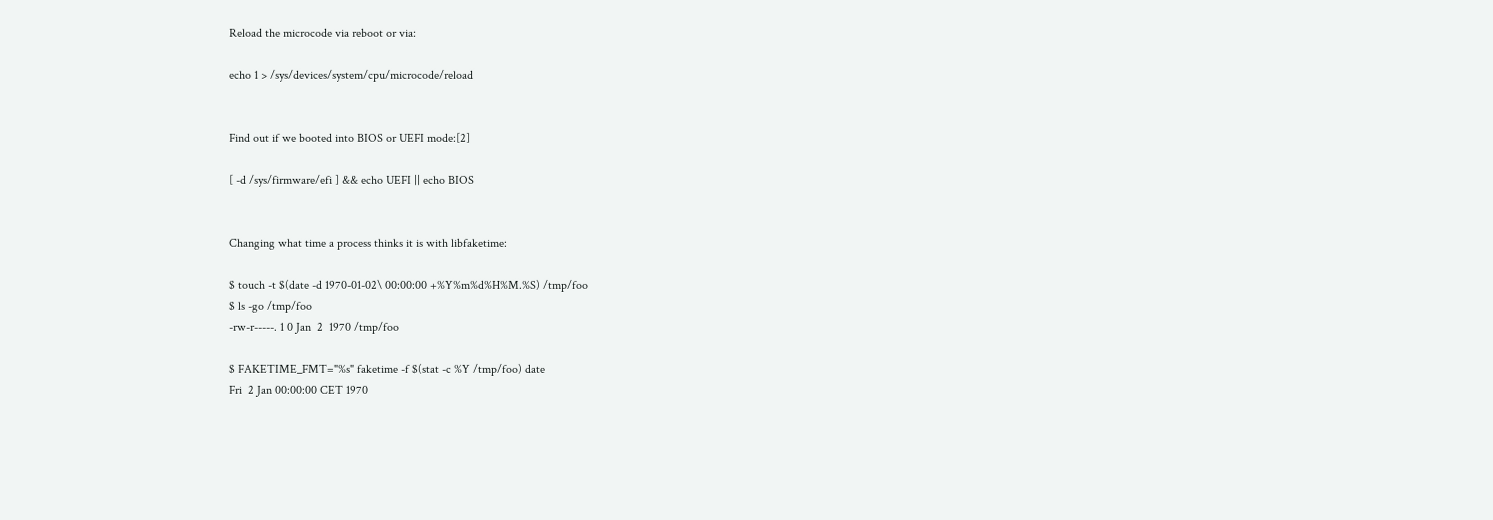Reload the microcode via reboot or via:

echo 1 > /sys/devices/system/cpu/microcode/reload


Find out if we booted into BIOS or UEFI mode:[2]

[ -d /sys/firmware/efi ] && echo UEFI || echo BIOS


Changing what time a process thinks it is with libfaketime:

$ touch -t $(date -d 1970-01-02\ 00:00:00 +%Y%m%d%H%M.%S) /tmp/foo
$ ls -go /tmp/foo
-rw-r-----. 1 0 Jan  2  1970 /tmp/foo

$ FAKETIME_FMT="%s" faketime -f $(stat -c %Y /tmp/foo) date
Fri  2 Jan 00:00:00 CET 1970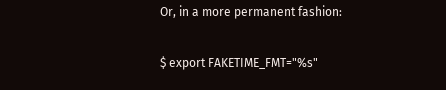Or, in a more permanent fashion:

$ export FAKETIME_FMT="%s"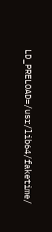LD_PRELOAD=/usr/lib64/faketime/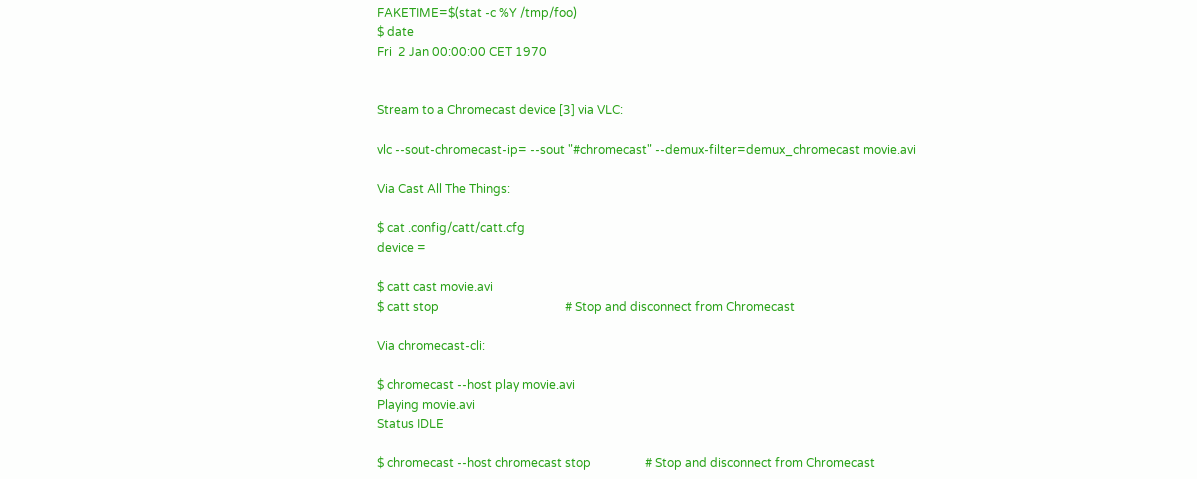FAKETIME=$(stat -c %Y /tmp/foo)
$ date
Fri  2 Jan 00:00:00 CET 1970


Stream to a Chromecast device [3] via VLC:

vlc --sout-chromecast-ip= --sout "#chromecast" --demux-filter=demux_chromecast movie.avi

Via Cast All The Things:

$ cat .config/catt/catt.cfg
device =

$ catt cast movie.avi
$ catt stop                                          # Stop and disconnect from Chromecast

Via chromecast-cli:

$ chromecast --host play movie.avi
Playing movie.avi
Status IDLE

$ chromecast --host chromecast stop                  # Stop and disconnect from Chromecast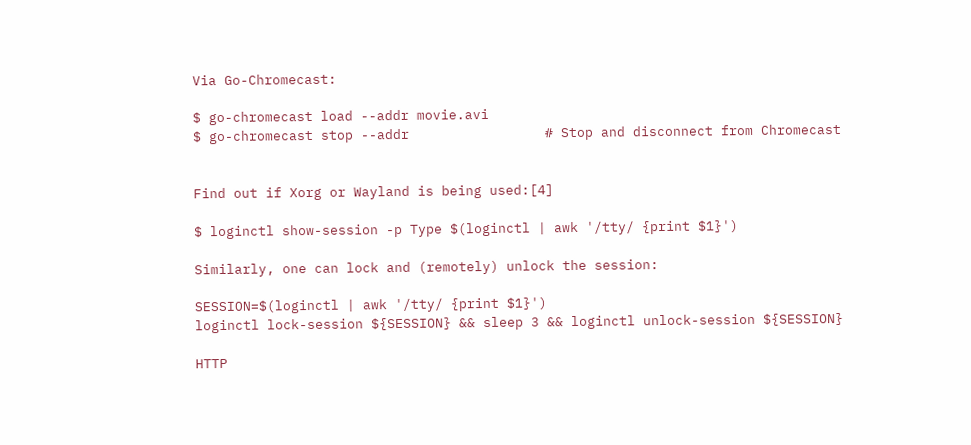Via Go-Chromecast:

$ go-chromecast load --addr movie.avi
$ go-chromecast stop --addr                 # Stop and disconnect from Chromecast


Find out if Xorg or Wayland is being used:[4]

$ loginctl show-session -p Type $(loginctl | awk '/tty/ {print $1}')

Similarly, one can lock and (remotely) unlock the session:

SESSION=$(loginctl | awk '/tty/ {print $1}')
loginctl lock-session ${SESSION} && sleep 3 && loginctl unlock-session ${SESSION}

HTTP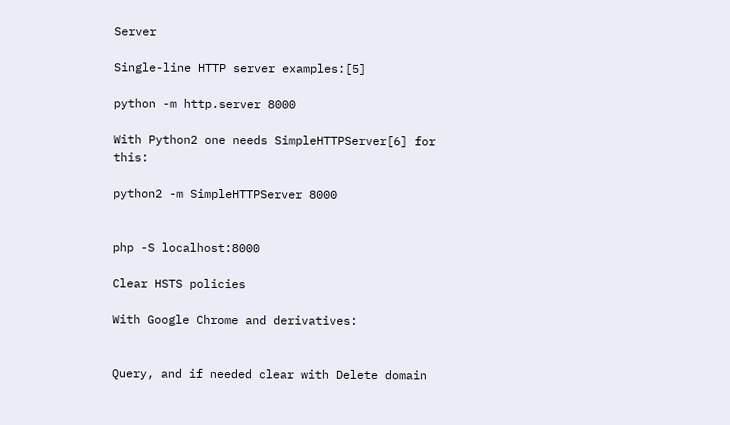Server

Single-line HTTP server examples:[5]

python -m http.server 8000

With Python2 one needs SimpleHTTPServer[6] for this:

python2 -m SimpleHTTPServer 8000


php -S localhost:8000

Clear HSTS policies

With Google Chrome and derivatives:


Query, and if needed clear with Delete domain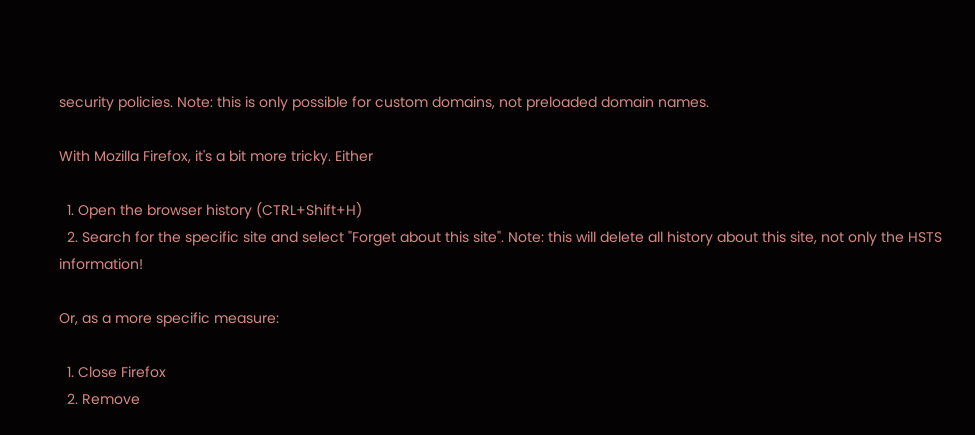security policies. Note: this is only possible for custom domains, not preloaded domain names.

With Mozilla Firefox, it's a bit more tricky. Either

  1. Open the browser history (CTRL+Shift+H)
  2. Search for the specific site and select "Forget about this site". Note: this will delete all history about this site, not only the HSTS information!

Or, as a more specific measure:

  1. Close Firefox
  2. Remove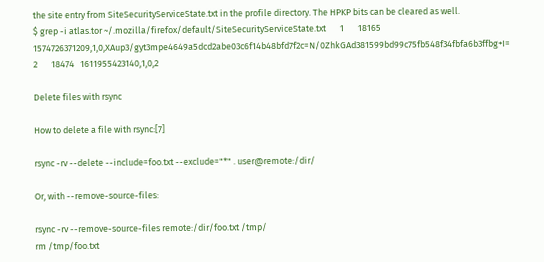the site entry from SiteSecurityServiceState.txt in the profile directory. The HPKP bits can be cleared as well.
$ grep -i atlas.tor ~/.mozilla/firefox/default/SiteSecurityServiceState.txt       1       18165   1574726371209,1,0,XAup3/gyt3mpe4649a5dcd2abe03c6f14b48bfd7f2c=N/0ZhkGAd381599bd99c75fb548f34fbfa6b3ffbg+I=       2       18474   1611955423140,1,0,2

Delete files with rsync

How to delete a file with rsync:[7]

rsync -rv --delete --include=foo.txt --exclude="*" . user@remote:/dir/

Or, with --remove-source-files:

rsync -rv --remove-source-files remote:/dir/foo.txt /tmp/
rm /tmp/foo.txt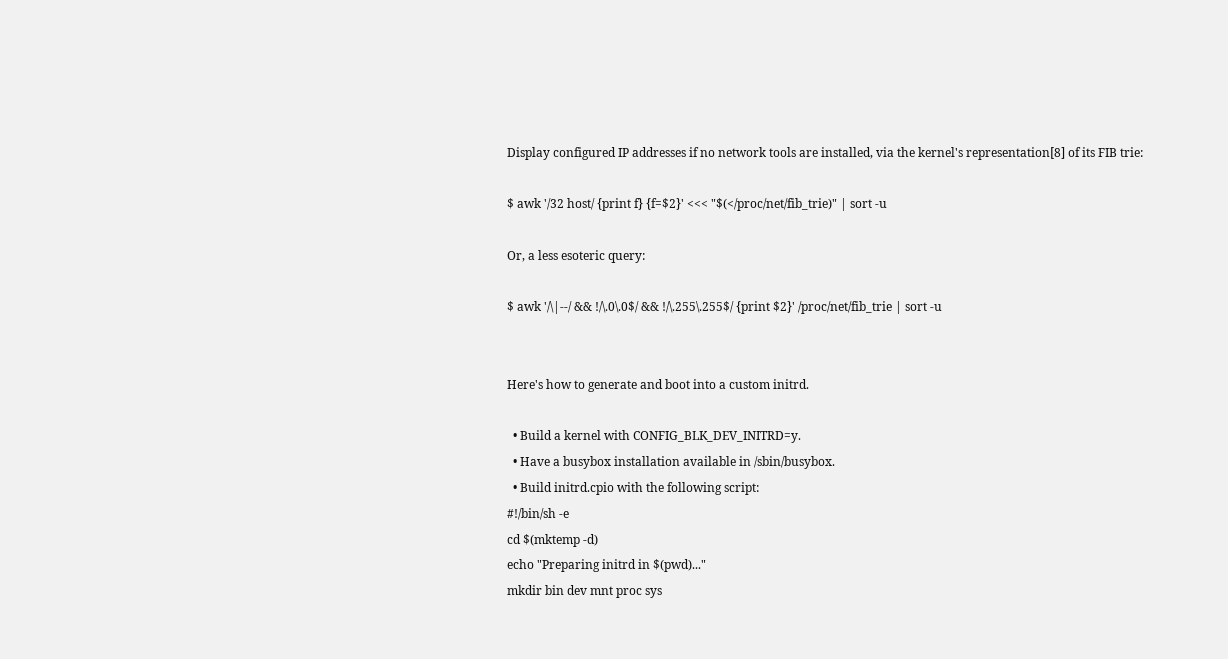Display configured IP addresses if no network tools are installed, via the kernel's representation[8] of its FIB trie:

$ awk '/32 host/ {print f} {f=$2}' <<< "$(</proc/net/fib_trie)" | sort -u

Or, a less esoteric query:

$ awk '/\|--/ && !/\.0\.0$/ && !/\.255\.255$/ {print $2}' /proc/net/fib_trie | sort -u


Here's how to generate and boot into a custom initrd.

  • Build a kernel with CONFIG_BLK_DEV_INITRD=y.
  • Have a busybox installation available in /sbin/busybox.
  • Build initrd.cpio with the following script:
#!/bin/sh -e
cd $(mktemp -d)
echo "Preparing initrd in $(pwd)..."
mkdir bin dev mnt proc sys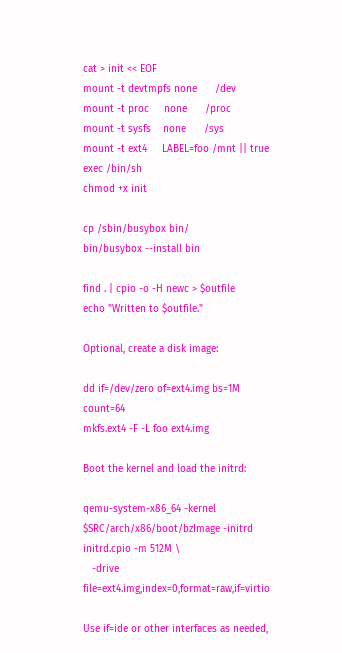cat > init << EOF
mount -t devtmpfs none      /dev
mount -t proc     none      /proc
mount -t sysfs    none      /sys
mount -t ext4     LABEL=foo /mnt || true
exec /bin/sh
chmod +x init

cp /sbin/busybox bin/
bin/busybox --install bin

find . | cpio -o -H newc > $outfile
echo "Written to $outfile."

Optional, create a disk image:

dd if=/dev/zero of=ext4.img bs=1M count=64
mkfs.ext4 -F -L foo ext4.img

Boot the kernel and load the initrd:

qemu-system-x86_64 -kernel $SRC/arch/x86/boot/bzImage -initrd initrd.cpio -m 512M \
   -drive file=ext4.img,index=0,format=raw,if=virtio

Use if=ide or other interfaces as needed,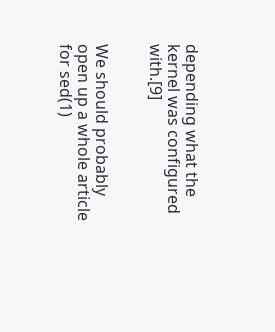depending what the kernel was configured with.[9]


We should probably open up a whole article for sed(1)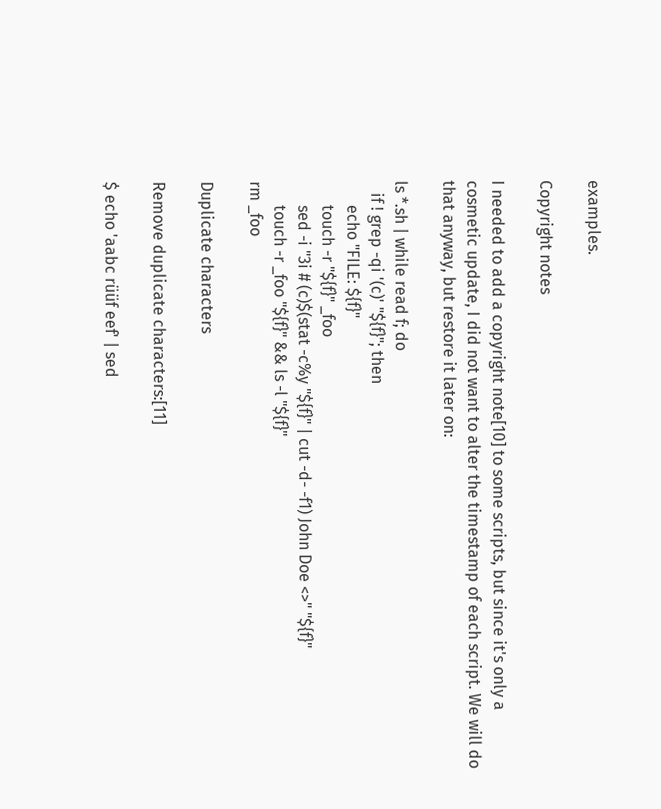examples.

Copyright notes

I needed to add a copyright note[10] to some scripts, but since it's only a cosmetic update, I did not want to alter the timestamp of each script. We will do that anyway, but restore it later on:

ls *.sh | while read f; do
   if ! grep -qi '(c)' "${f}"; then
      echo "FILE: ${f}"
      touch -r "${f}" _foo
      sed -i "3i # (c)$(stat -c%y "${f}" | cut -d- -f1) John Doe <>" "${f}"
      touch -r _foo "${f}" && ls -l "${f}"
rm _foo

Duplicate characters

Remove duplicate characters:[11]

$ echo 'aabc rüüf eef' | sed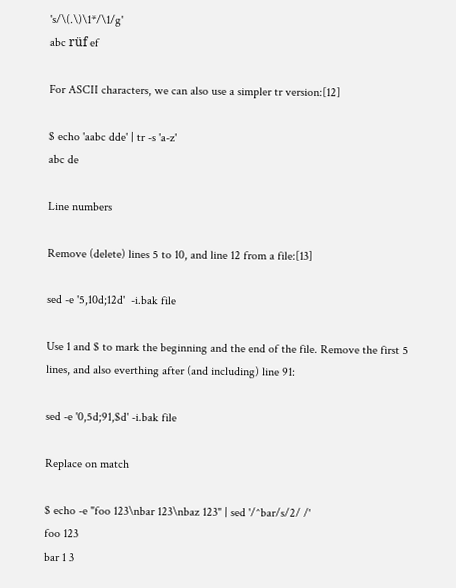's/\(.\)\1*/\1/g'
abc rüf ef

For ASCII characters, we can also use a simpler tr version:[12]

$ echo 'aabc dde' | tr -s 'a-z'
abc de

Line numbers

Remove (delete) lines 5 to 10, and line 12 from a file:[13]

sed -e '5,10d;12d'  -i.bak file

Use 1 and $ to mark the beginning and the end of the file. Remove the first 5 lines, and also everthing after (and including) line 91:

sed -e '0,5d;91,$d' -i.bak file

Replace on match

$ echo -e "foo 123\nbar 123\nbaz 123" | sed '/^bar/s/2/ /'
foo 123
bar 1 3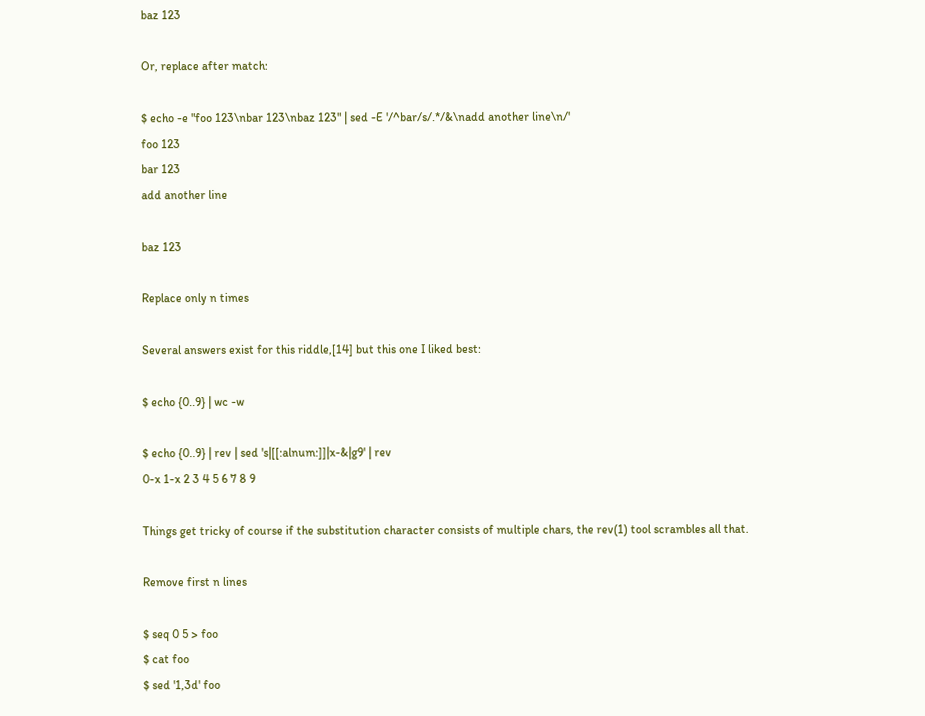baz 123

Or, replace after match:

$ echo -e "foo 123\nbar 123\nbaz 123" | sed -E '/^bar/s/.*/&\nadd another line\n/'
foo 123
bar 123
add another line

baz 123

Replace only n times

Several answers exist for this riddle,[14] but this one I liked best:

$ echo {0..9} | wc -w

$ echo {0..9} | rev | sed 's|[[:alnum:]]|x-&|g9' | rev
0-x 1-x 2 3 4 5 6 7 8 9

Things get tricky of course if the substitution character consists of multiple chars, the rev(1) tool scrambles all that.

Remove first n lines

$ seq 0 5 > foo
$ cat foo
$ sed '1,3d' foo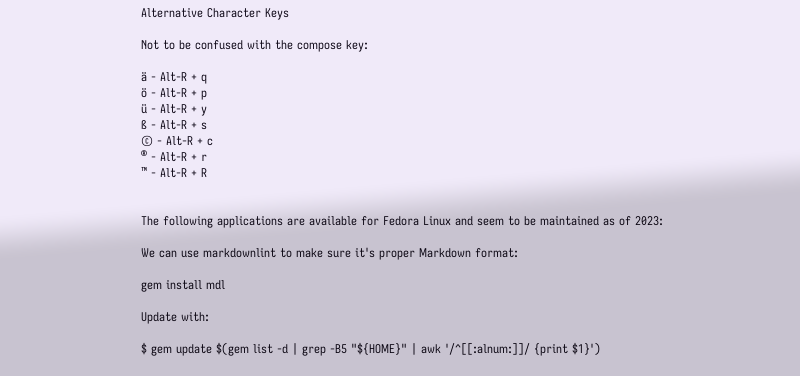Alternative Character Keys

Not to be confused with the compose key:

ä - Alt-R + q
ö - Alt-R + p
ü - Alt-R + y
ß - Alt-R + s
© - Alt-R + c
® - Alt-R + r
™ - Alt-R + R


The following applications are available for Fedora Linux and seem to be maintained as of 2023:

We can use markdownlint to make sure it's proper Markdown format:

gem install mdl

Update with:

$ gem update $(gem list -d | grep -B5 "${HOME}" | awk '/^[[:alnum:]]/ {print $1}')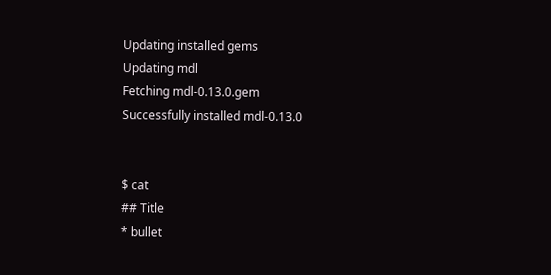Updating installed gems
Updating mdl
Fetching mdl-0.13.0.gem
Successfully installed mdl-0.13.0


$ cat
## Title
* bullet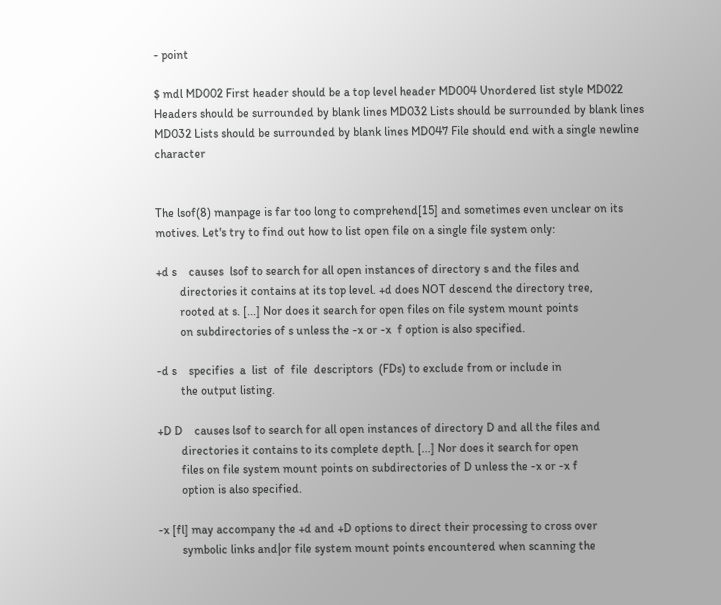- point

$ mdl MD002 First header should be a top level header MD004 Unordered list style MD022 Headers should be surrounded by blank lines MD032 Lists should be surrounded by blank lines MD032 Lists should be surrounded by blank lines MD047 File should end with a single newline character


The lsof(8) manpage is far too long to comprehend[15] and sometimes even unclear on its motives. Let's try to find out how to list open file on a single file system only:

+d s    causes  lsof to search for all open instances of directory s and the files and
        directories it contains at its top level. +d does NOT descend the directory tree,
        rooted at s. [...] Nor does it search for open files on file system mount points
        on subdirectories of s unless the -x or -x  f option is also specified.

-d s    specifies  a  list  of  file  descriptors  (FDs) to exclude from or include in
        the output listing.

+D D    causes lsof to search for all open instances of directory D and all the files and
        directories it contains to its complete depth. [...] Nor does it search for open
        files on file system mount points on subdirectories of D unless the -x or -x f
        option is also specified.

-x [fl] may accompany the +d and +D options to direct their processing to cross over
        symbolic links and|or file system mount points encountered when scanning the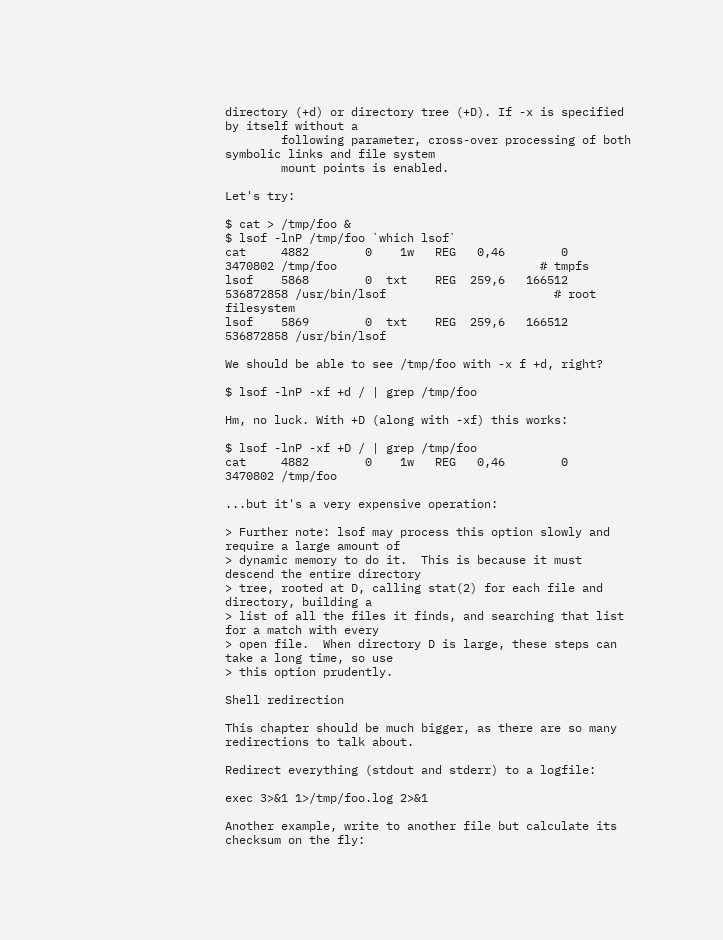directory (+d) or directory tree (+D). If -x is specified by itself without a
        following parameter, cross-over processing of both symbolic links and file system
        mount points is enabled.

Let's try:

$ cat > /tmp/foo &
$ lsof -lnP /tmp/foo `which lsof`
cat     4882        0    1w   REG   0,46        0   3470802 /tmp/foo                             # tmpfs
lsof    5868        0  txt    REG  259,6   166512 536872858 /usr/bin/lsof                        # root filesystem
lsof    5869        0  txt    REG  259,6   166512 536872858 /usr/bin/lsof

We should be able to see /tmp/foo with -x f +d, right?

$ lsof -lnP -xf +d / | grep /tmp/foo

Hm, no luck. With +D (along with -xf) this works:

$ lsof -lnP -xf +D / | grep /tmp/foo
cat     4882        0    1w   REG   0,46        0   3470802 /tmp/foo

...but it's a very expensive operation:

> Further note: lsof may process this option slowly and require a large amount of
> dynamic memory to do it.  This is because it must descend the entire directory
> tree, rooted at D, calling stat(2) for each file and directory, building a
> list of all the files it finds, and searching that list for a match with every
> open file.  When directory D is large, these steps can take a long time, so use
> this option prudently.

Shell redirection

This chapter should be much bigger, as there are so many redirections to talk about.

Redirect everything (stdout and stderr) to a logfile:

exec 3>&1 1>/tmp/foo.log 2>&1

Another example, write to another file but calculate its checksum on the fly: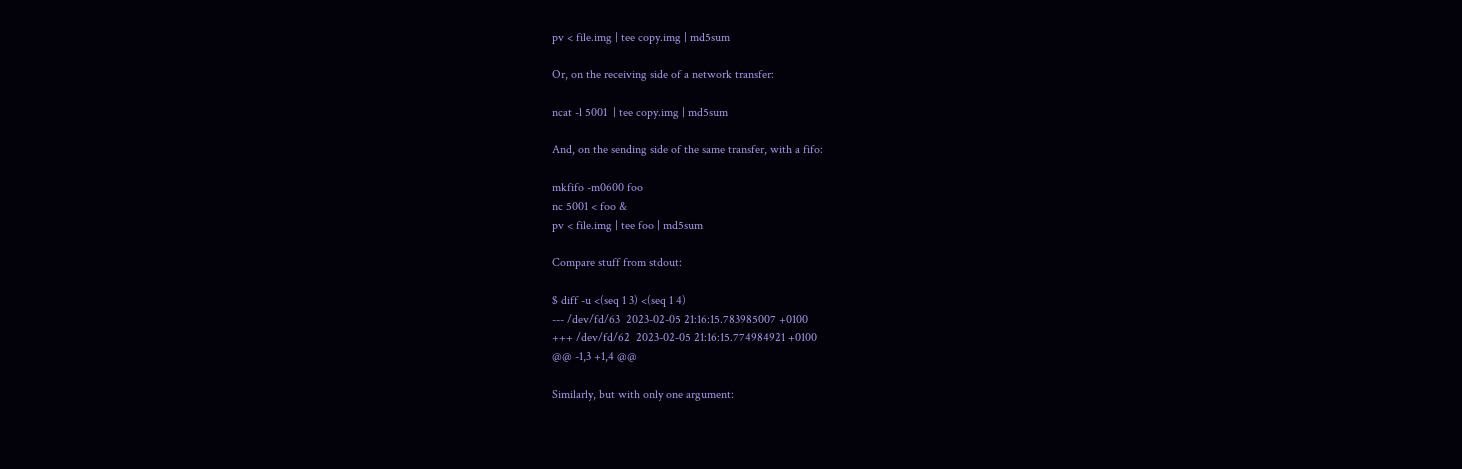pv < file.img | tee copy.img | md5sum

Or, on the receiving side of a network transfer:

ncat -l 5001  | tee copy.img | md5sum

And, on the sending side of the same transfer, with a fifo:

mkfifo -m0600 foo
nc 5001 < foo &
pv < file.img | tee foo | md5sum

Compare stuff from stdout:

$ diff -u <(seq 1 3) <(seq 1 4)
--- /dev/fd/63  2023-02-05 21:16:15.783985007 +0100
+++ /dev/fd/62  2023-02-05 21:16:15.774984921 +0100
@@ -1,3 +1,4 @@

Similarly, but with only one argument: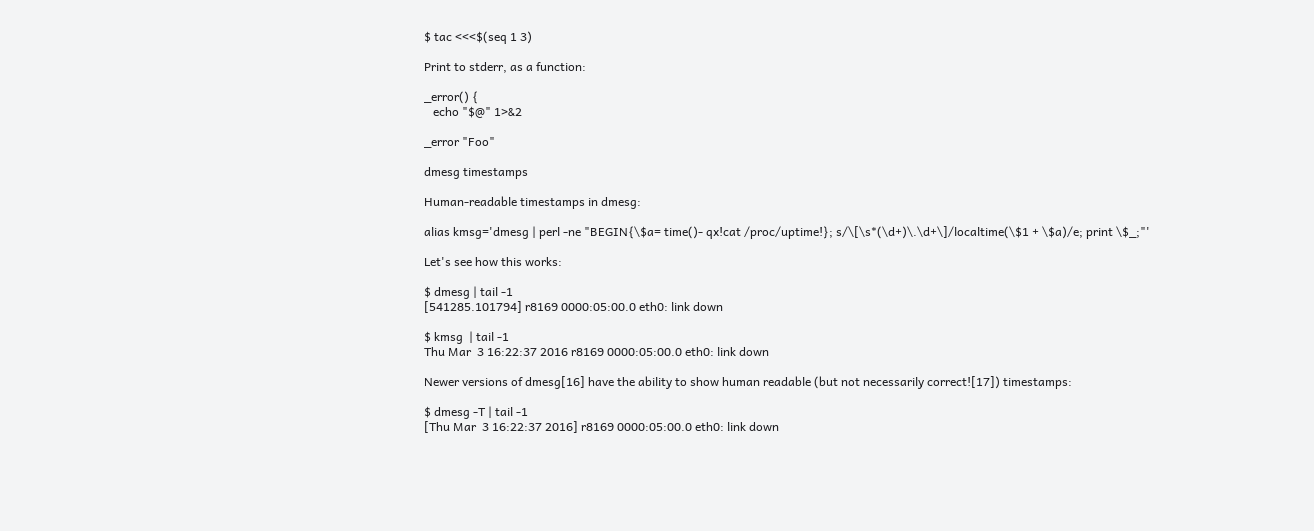$ tac <<<$(seq 1 3)

Print to stderr, as a function:

_error() {
   echo "$@" 1>&2

_error "Foo"

dmesg timestamps

Human-readable timestamps in dmesg:

alias kmsg='dmesg | perl -ne "BEGIN{\$a= time()- qx!cat /proc/uptime!}; s/\[\s*(\d+)\.\d+\]/localtime(\$1 + \$a)/e; print \$_;"'

Let's see how this works:

$ dmesg | tail -1
[541285.101794] r8169 0000:05:00.0 eth0: link down

$ kmsg  | tail -1
Thu Mar  3 16:22:37 2016 r8169 0000:05:00.0 eth0: link down

Newer versions of dmesg[16] have the ability to show human readable (but not necessarily correct![17]) timestamps:

$ dmesg -T | tail -1
[Thu Mar  3 16:22:37 2016] r8169 0000:05:00.0 eth0: link down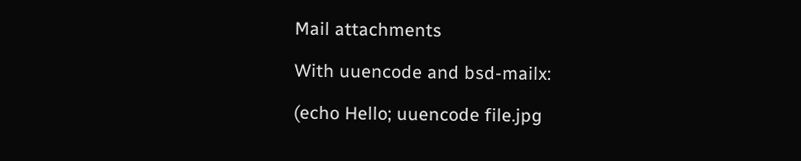Mail attachments

With uuencode and bsd-mailx:

(echo Hello; uuencode file.jpg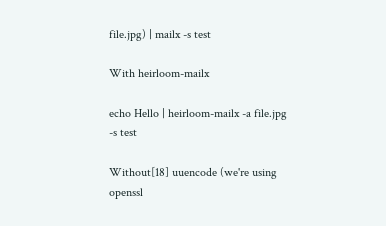file.jpg) | mailx -s test

With heirloom-mailx

echo Hello | heirloom-mailx -a file.jpg -s test

Without[18] uuencode (we're using openssl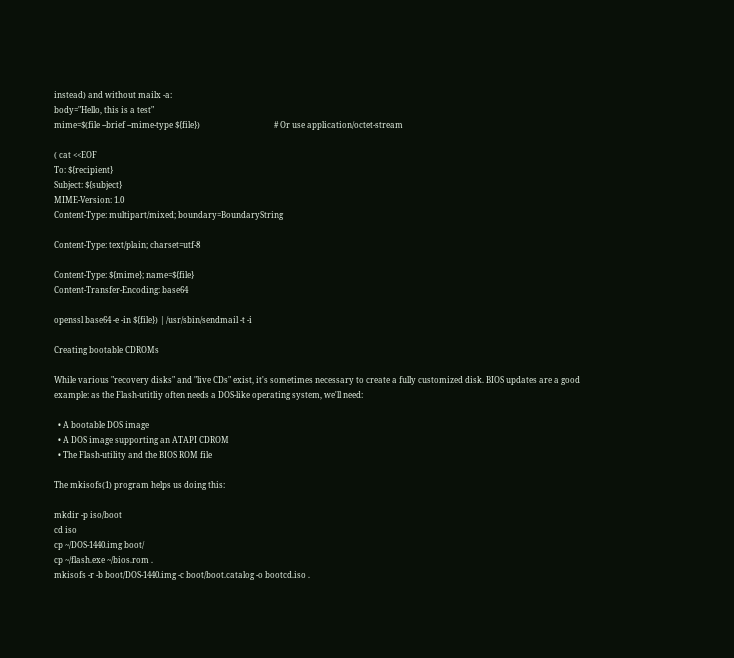instead) and without mailx -a:
body="Hello, this is a test"
mime=$(file --brief --mime-type ${file})                                     # Or use application/octet-stream

( cat <<EOF
To: ${recipient}
Subject: ${subject}
MIME-Version: 1.0
Content-Type: multipart/mixed; boundary=BoundaryString

Content-Type: text/plain; charset=utf-8

Content-Type: ${mime}; name=${file}
Content-Transfer-Encoding: base64

openssl base64 -e -in ${file}) | /usr/sbin/sendmail -t -i

Creating bootable CDROMs

While various "recovery disks" and "live CDs" exist, it's sometimes necessary to create a fully customized disk. BIOS updates are a good example: as the Flash-utitliy often needs a DOS-like operating system, we'll need:

  • A bootable DOS image
  • A DOS image supporting an ATAPI CDROM
  • The Flash-utility and the BIOS ROM file

The mkisofs(1) program helps us doing this:

mkdir -p iso/boot
cd iso
cp ~/DOS-1440.img boot/
cp ~/flash.exe ~/bios.rom .
mkisofs -r -b boot/DOS-1440.img -c boot/boot.catalog -o bootcd.iso .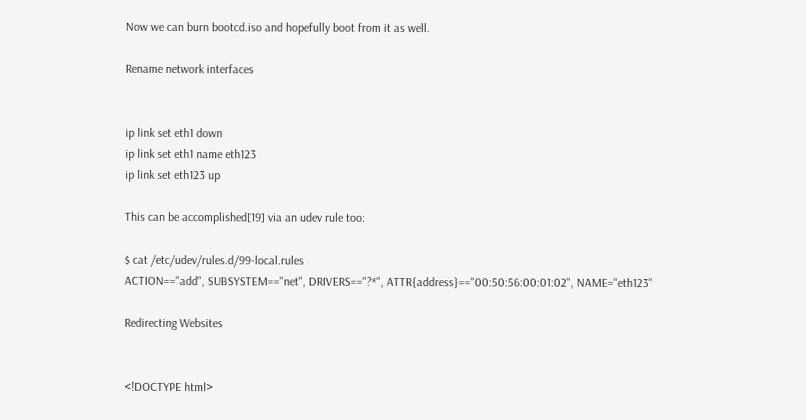Now we can burn bootcd.iso and hopefully boot from it as well.

Rename network interfaces


ip link set eth1 down
ip link set eth1 name eth123
ip link set eth123 up

This can be accomplished[19] via an udev rule too:

$ cat /etc/udev/rules.d/99-local.rules
ACTION=="add", SUBSYSTEM=="net", DRIVERS=="?*", ATTR{address}=="00:50:56:00:01:02", NAME="eth123"

Redirecting Websites


<!DOCTYPE html>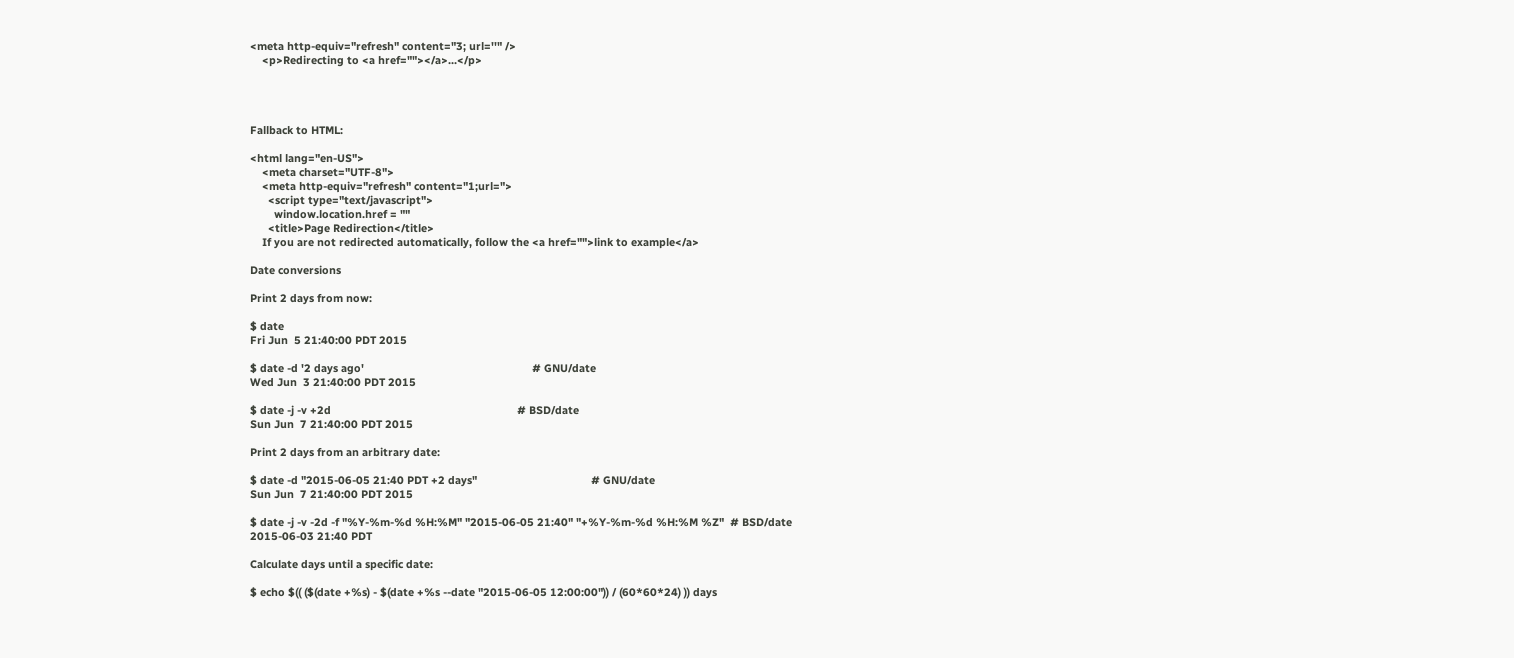<meta http-equiv="refresh" content="3; url=''" />
    <p>Redirecting to <a href=""></a>...</p>




Fallback to HTML:

<html lang="en-US">
    <meta charset="UTF-8">
    <meta http-equiv="refresh" content="1;url=">
      <script type="text/javascript">
        window.location.href = ""
      <title>Page Redirection</title>
    If you are not redirected automatically, follow the <a href="">link to example</a>

Date conversions

Print 2 days from now:

$ date
Fri Jun  5 21:40:00 PDT 2015

$ date -d '2 days ago'                                                        # GNU/date
Wed Jun  3 21:40:00 PDT 2015

$ date -j -v +2d                                                              # BSD/date
Sun Jun  7 21:40:00 PDT 2015

Print 2 days from an arbitrary date:

$ date -d "2015-06-05 21:40 PDT +2 days"                                      # GNU/date
Sun Jun  7 21:40:00 PDT 2015

$ date -j -v -2d -f "%Y-%m-%d %H:%M" "2015-06-05 21:40" "+%Y-%m-%d %H:%M %Z"  # BSD/date
2015-06-03 21:40 PDT

Calculate days until a specific date:

$ echo $(( ($(date +%s) - $(date +%s --date "2015-06-05 12:00:00")) / (60*60*24) )) days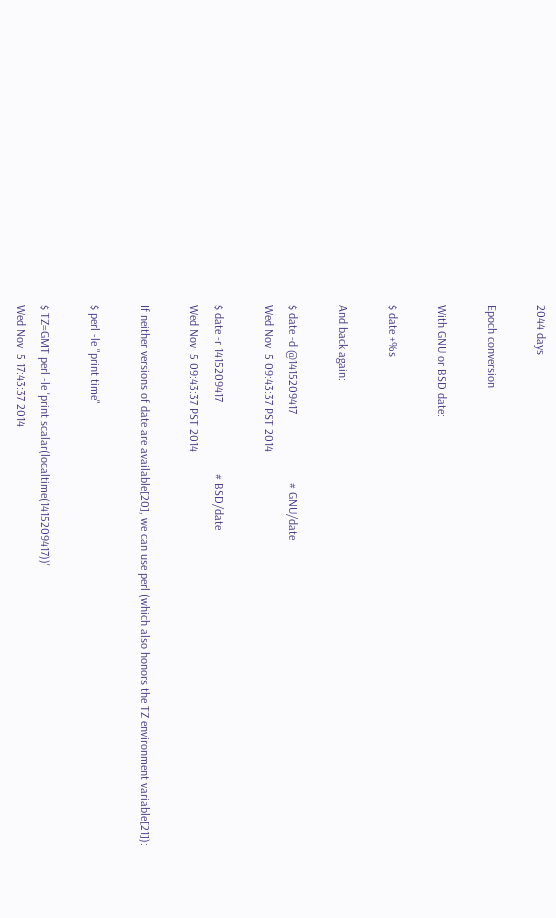2044 days

Epoch conversion

With GNU or BSD date:

$ date +%s

And back again:

$ date -d @1415209417                       # GNU/date
Wed Nov  5 09:43:37 PST 2014

$ date -r 1415209417                        # BSD/date
Wed Nov  5 09:43:37 PST 2014

If neither versions of date are available[20], we can use perl (which also honors the TZ environment variable[21]):

$ perl -le "print time"

$ TZ=GMT perl -le 'print scalar(localtime(1415209417))'
Wed Nov  5 17:43:37 2014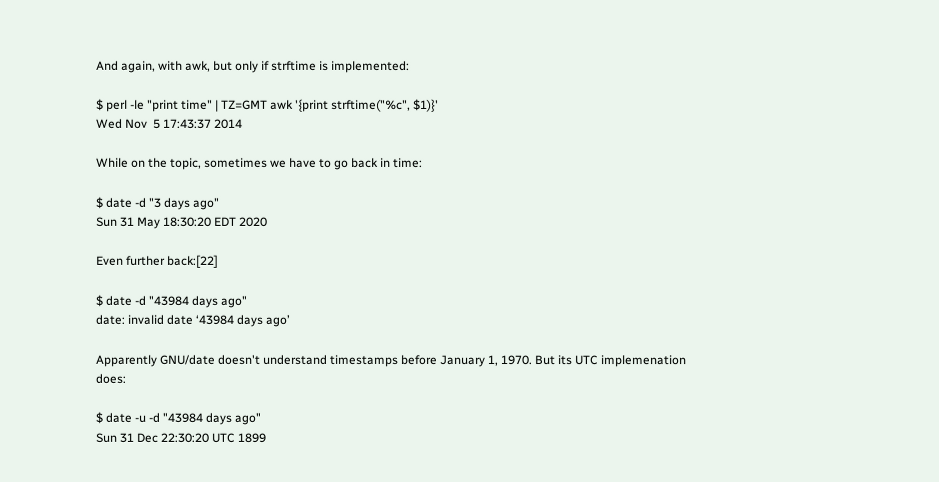And again, with awk, but only if strftime is implemented:

$ perl -le "print time" | TZ=GMT awk '{print strftime("%c", $1)}'
Wed Nov  5 17:43:37 2014

While on the topic, sometimes we have to go back in time:

$ date -d "3 days ago"
Sun 31 May 18:30:20 EDT 2020

Even further back:[22]

$ date -d "43984 days ago"
date: invalid date ‘43984 days ago’

Apparently GNU/date doesn't understand timestamps before January 1, 1970. But its UTC implemenation does:

$ date -u -d "43984 days ago"
Sun 31 Dec 22:30:20 UTC 1899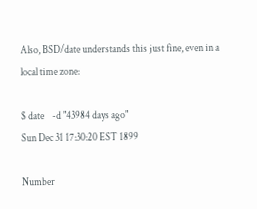Also, BSD/date understands this just fine, even in a local time zone:

$ date    -d "43984 days ago"
Sun Dec 31 17:30:20 EST 1899

Number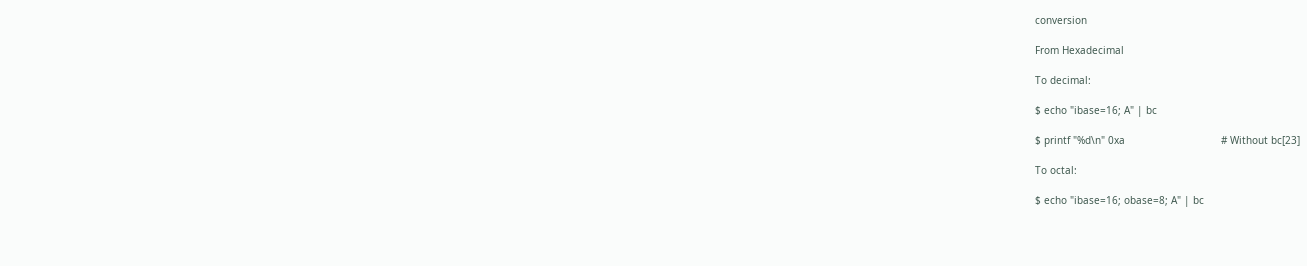conversion

From Hexadecimal

To decimal:

$ echo "ibase=16; A" | bc

$ printf "%d\n" 0xa                                # Without bc[23]

To octal:

$ echo "ibase=16; obase=8; A" | bc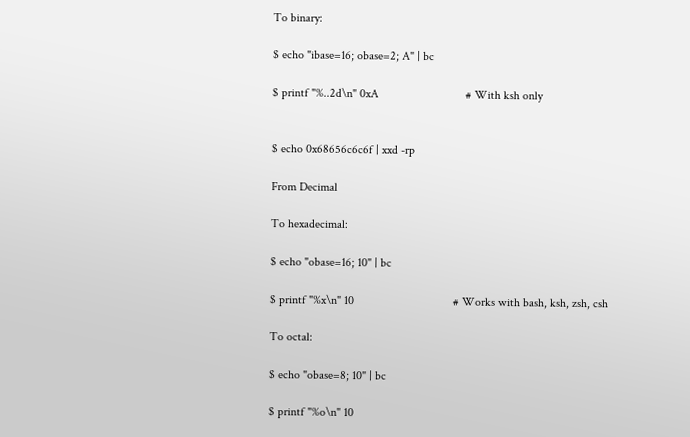To binary:

$ echo "ibase=16; obase=2; A" | bc

$ printf "%..2d\n" 0xA                             # With ksh only


$ echo 0x68656c6c6f | xxd -rp

From Decimal

To hexadecimal:

$ echo "obase=16; 10" | bc

$ printf "%x\n" 10                                 # Works with bash, ksh, zsh, csh

To octal:

$ echo "obase=8; 10" | bc

$ printf "%o\n" 10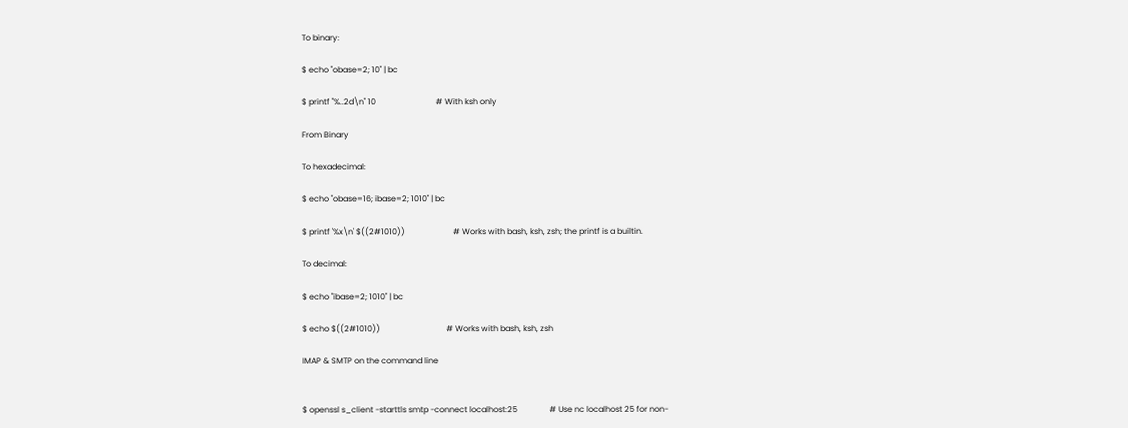To binary:

$ echo "obase=2; 10" | bc

$ printf "%..2d\n" 10                              # With ksh only

From Binary

To hexadecimal:

$ echo "obase=16; ibase=2; 1010" | bc

$ printf '%x\n' $((2#1010))                        # Works with bash, ksh, zsh; the printf is a builtin.

To decimal:

$ echo "ibase=2; 1010" | bc

$ echo $((2#1010))                                 # Works with bash, ksh, zsh

IMAP & SMTP on the command line


$ openssl s_client -starttls smtp -connect localhost:25                # Use nc localhost 25 for non-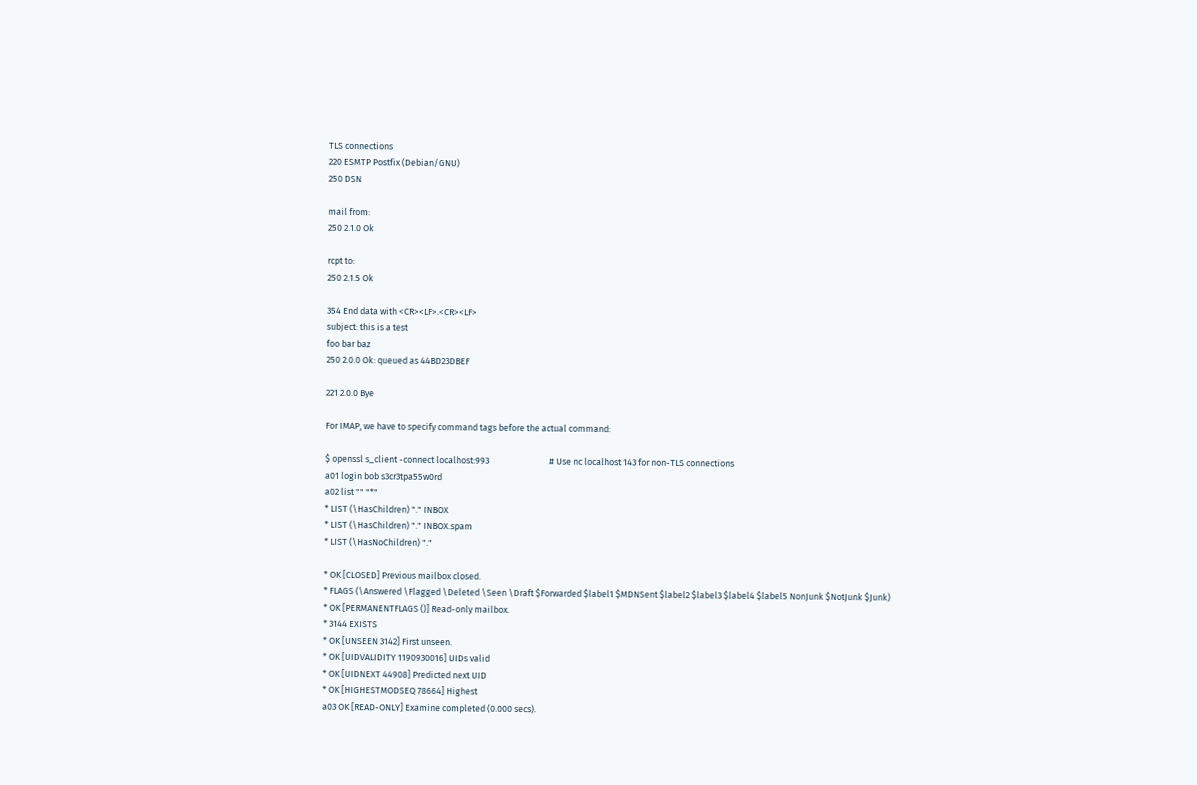TLS connections
220 ESMTP Postfix (Debian/GNU)
250 DSN

mail from:
250 2.1.0 Ok

rcpt to:
250 2.1.5 Ok

354 End data with <CR><LF>.<CR><LF>
subject: this is a test
foo bar baz
250 2.0.0 Ok: queued as 44BD23DBEF

221 2.0.0 Bye

For IMAP, we have to specify command tags before the actual command:

$ openssl s_client -connect localhost:993                              # Use nc localhost 143 for non-TLS connections
a01 login bob s3cr3tpa55w0rd
a02 list "" "*"
* LIST (\HasChildren) "." INBOX
* LIST (\HasChildren) "." INBOX.spam
* LIST (\HasNoChildren) "."

* OK [CLOSED] Previous mailbox closed.
* FLAGS (\Answered \Flagged \Deleted \Seen \Draft $Forwarded $label1 $MDNSent $label2 $label3 $label4 $label5 NonJunk $NotJunk $Junk)
* OK [PERMANENTFLAGS ()] Read-only mailbox.
* 3144 EXISTS
* OK [UNSEEN 3142] First unseen.
* OK [UIDVALIDITY 1190930016] UIDs valid
* OK [UIDNEXT 44908] Predicted next UID
* OK [HIGHESTMODSEQ 78664] Highest
a03 OK [READ-ONLY] Examine completed (0.000 secs).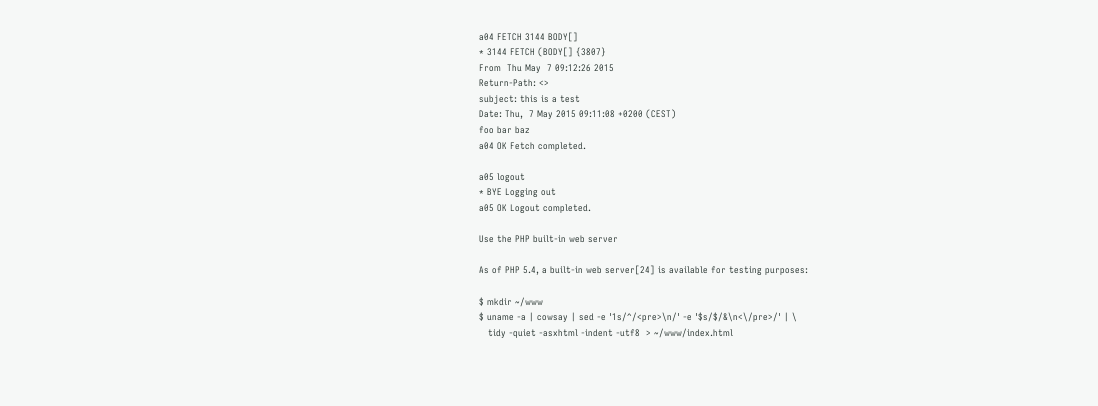a04 FETCH 3144 BODY[]
* 3144 FETCH (BODY[] {3807}
From  Thu May  7 09:12:26 2015
Return-Path: <>
subject: this is a test
Date: Thu,  7 May 2015 09:11:08 +0200 (CEST)
foo bar baz
a04 OK Fetch completed.

a05 logout
* BYE Logging out
a05 OK Logout completed.

Use the PHP built-in web server

As of PHP 5.4, a built-in web server[24] is available for testing purposes:

$ mkdir ~/www
$ uname -a | cowsay | sed -e '1s/^/<pre>\n/' -e '$s/$/&\n<\/pre>/' | \
   tidy -quiet -asxhtml -indent -utf8  > ~/www/index.html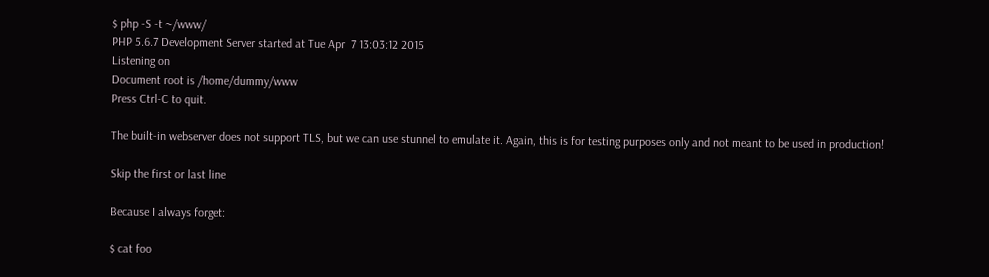$ php -S -t ~/www/
PHP 5.6.7 Development Server started at Tue Apr  7 13:03:12 2015
Listening on
Document root is /home/dummy/www
Press Ctrl-C to quit.

The built-in webserver does not support TLS, but we can use stunnel to emulate it. Again, this is for testing purposes only and not meant to be used in production!

Skip the first or last line

Because I always forget:

$ cat foo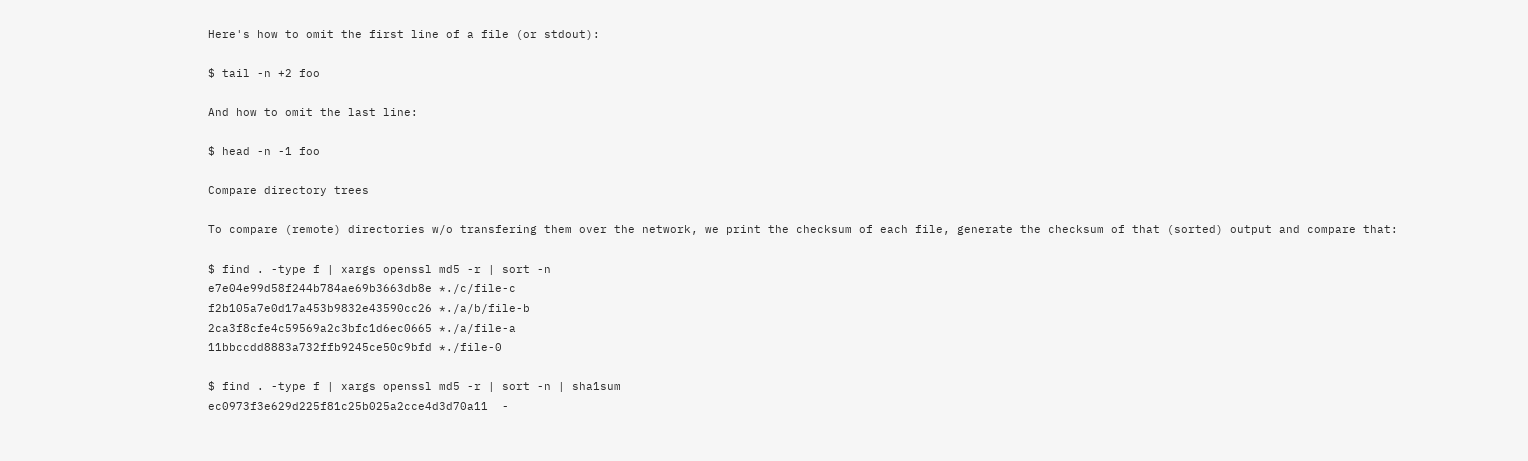Here's how to omit the first line of a file (or stdout):

$ tail -n +2 foo

And how to omit the last line:

$ head -n -1 foo

Compare directory trees

To compare (remote) directories w/o transfering them over the network, we print the checksum of each file, generate the checksum of that (sorted) output and compare that:

$ find . -type f | xargs openssl md5 -r | sort -n
e7e04e99d58f244b784ae69b3663db8e *./c/file-c
f2b105a7e0d17a453b9832e43590cc26 *./a/b/file-b
2ca3f8cfe4c59569a2c3bfc1d6ec0665 *./a/file-a
11bbccdd8883a732ffb9245ce50c9bfd *./file-0

$ find . -type f | xargs openssl md5 -r | sort -n | sha1sum
ec0973f3e629d225f81c25b025a2cce4d3d70a11  -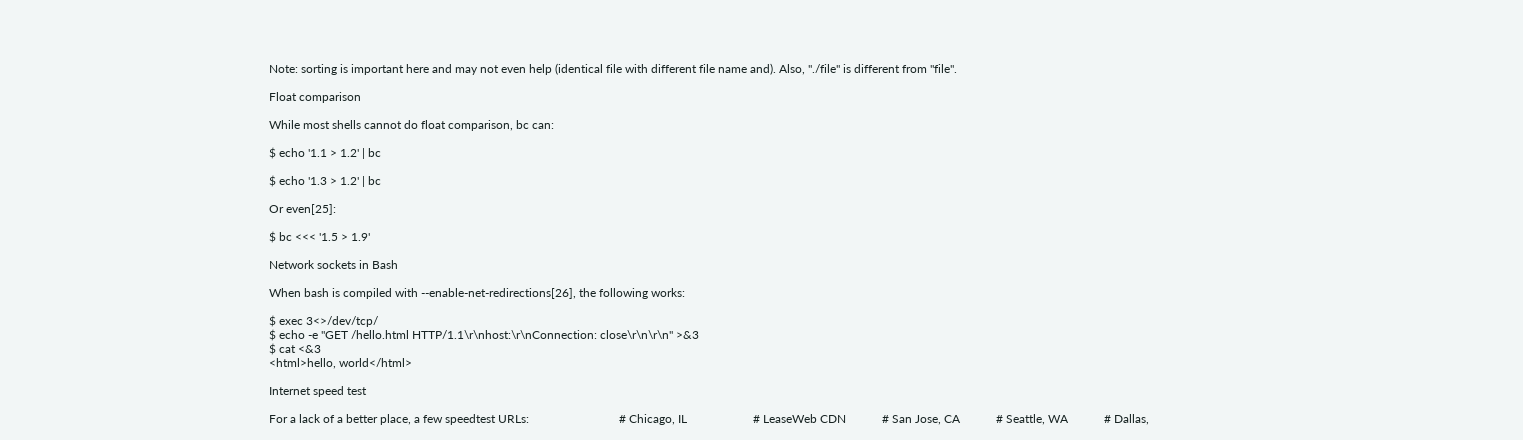Note: sorting is important here and may not even help (identical file with different file name and). Also, "./file" is different from "file".

Float comparison

While most shells cannot do float comparison, bc can:

$ echo '1.1 > 1.2' | bc

$ echo '1.3 > 1.2' | bc

Or even[25]:

$ bc <<< '1.5 > 1.9'

Network sockets in Bash

When bash is compiled with --enable-net-redirections[26], the following works:

$ exec 3<>/dev/tcp/
$ echo -e "GET /hello.html HTTP/1.1\r\nhost:\r\nConnection: close\r\n\r\n" >&3
$ cat <&3
<html>hello, world</html>

Internet speed test

For a lack of a better place, a few speedtest URLs:                              # Chicago, IL                      # LeaseWeb CDN            # San Jose, CA            # Seattle, WA            # Dallas,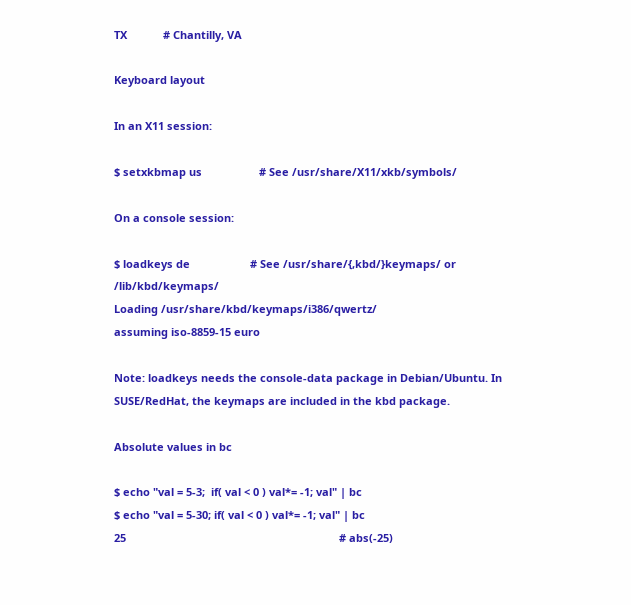TX            # Chantilly, VA

Keyboard layout

In an X11 session:

$ setxkbmap us                   # See /usr/share/X11/xkb/symbols/

On a console session:

$ loadkeys de                    # See /usr/share/{,kbd/}keymaps/ or /lib/kbd/keymaps/
Loading /usr/share/kbd/keymaps/i386/qwertz/
assuming iso-8859-15 euro

Note: loadkeys needs the console-data package in Debian/Ubuntu. In SUSE/RedHat, the keymaps are included in the kbd package.

Absolute values in bc

$ echo "val = 5-3;  if( val < 0 ) val*= -1; val" | bc
$ echo "val = 5-30; if( val < 0 ) val*= -1; val" | bc
25                                                                       # abs(-25)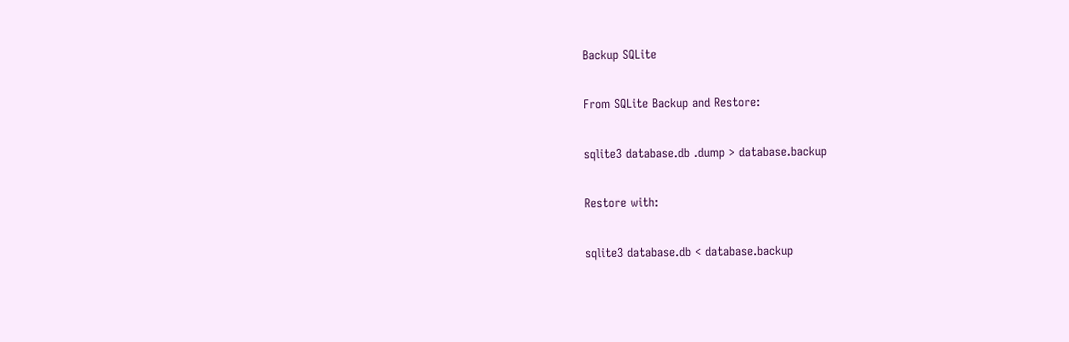Backup SQLite

From SQLite Backup and Restore:

sqlite3 database.db .dump > database.backup

Restore with:

sqlite3 database.db < database.backup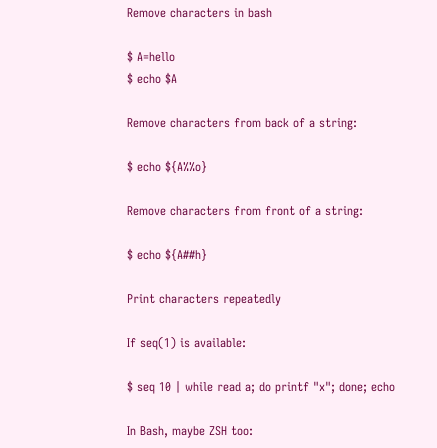Remove characters in bash

$ A=hello
$ echo $A

Remove characters from back of a string:

$ echo ${A%%o}

Remove characters from front of a string:

$ echo ${A##h}

Print characters repeatedly

If seq(1) is available:

$ seq 10 | while read a; do printf "x"; done; echo

In Bash, maybe ZSH too: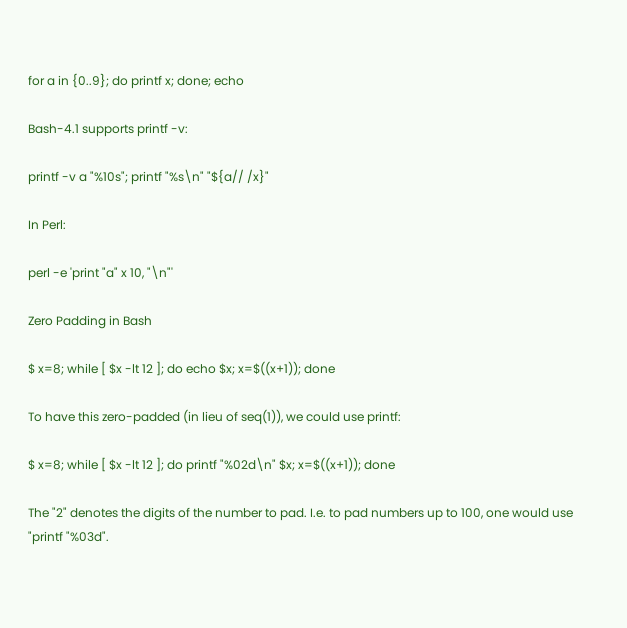for a in {0..9}; do printf x; done; echo

Bash-4.1 supports printf -v:

printf -v a "%10s"; printf "%s\n" "${a// /x}"

In Perl:

perl -e 'print "a" x 10, "\n"'

Zero Padding in Bash

$ x=8; while [ $x -lt 12 ]; do echo $x; x=$((x+1)); done

To have this zero-padded (in lieu of seq(1)), we could use printf:

$ x=8; while [ $x -lt 12 ]; do printf "%02d\n" $x; x=$((x+1)); done

The "2" denotes the digits of the number to pad. I.e. to pad numbers up to 100, one would use "printf "%03d".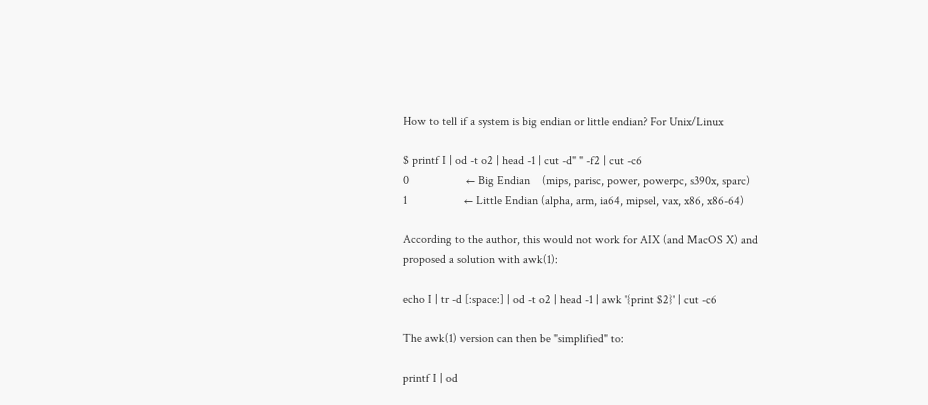How to tell if a system is big endian or little endian? For Unix/Linux

$ printf I | od -t o2 | head -1 | cut -d" " -f2 | cut -c6
0                   ← Big Endian    (mips, parisc, power, powerpc, s390x, sparc)
1                   ← Little Endian (alpha, arm, ia64, mipsel, vax, x86, x86-64)

According to the author, this would not work for AIX (and MacOS X) and proposed a solution with awk(1):

echo I | tr -d [:space:] | od -t o2 | head -1 | awk '{print $2}' | cut -c6

The awk(1) version can then be "simplified" to:

printf I | od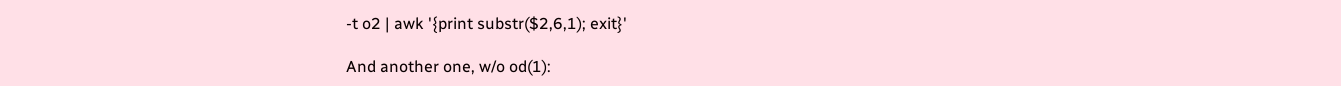-t o2 | awk '{print substr($2,6,1); exit}'

And another one, w/o od(1):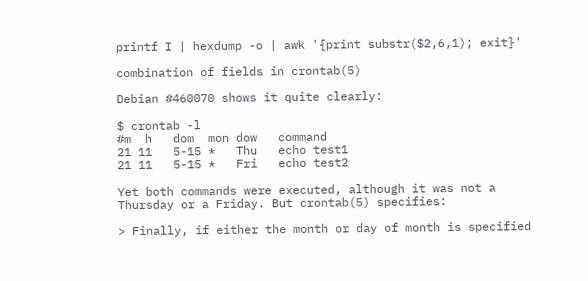printf I | hexdump -o | awk '{print substr($2,6,1); exit}'

combination of fields in crontab(5)

Debian #460070 shows it quite clearly:

$ crontab -l
#m  h   dom  mon dow   command
21 11   5-15 *   Thu   echo test1
21 11   5-15 *   Fri   echo test2

Yet both commands were executed, although it was not a Thursday or a Friday. But crontab(5) specifies:

> Finally, if either the month or day of month is specified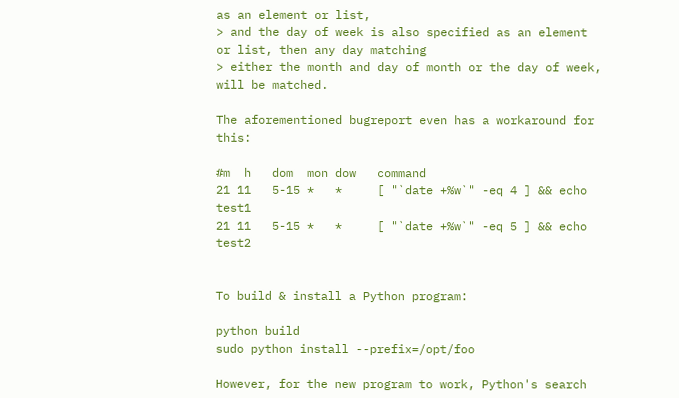as an element or list,
> and the day of week is also specified as an element or list, then any day matching
> either the month and day of month or the day of week, will be matched.

The aforementioned bugreport even has a workaround for this:

#m  h   dom  mon dow   command
21 11   5-15 *   *     [ "`date +%w`" -eq 4 ] && echo test1
21 11   5-15 *   *     [ "`date +%w`" -eq 5 ] && echo test2


To build & install a Python program:

python build
sudo python install --prefix=/opt/foo

However, for the new program to work, Python's search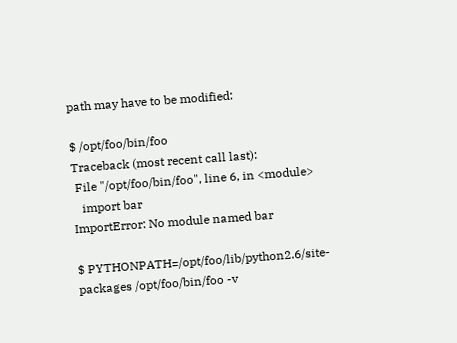path may have to be modified:

$ /opt/foo/bin/foo
Traceback (most recent call last):
 File "/opt/foo/bin/foo", line 6, in <module>
   import bar
ImportError: No module named bar

$ PYTHONPATH=/opt/foo/lib/python2.6/site-packages /opt/foo/bin/foo -v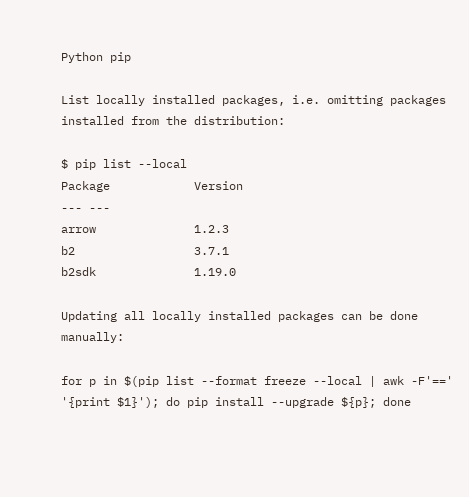Python pip

List locally installed packages, i.e. omitting packages installed from the distribution:

$ pip list --local
Package            Version
--- ---
arrow              1.2.3
b2                 3.7.1
b2sdk              1.19.0

Updating all locally installed packages can be done manually:

for p in $(pip list --format freeze --local | awk -F'==' '{print $1}'); do pip install --upgrade ${p}; done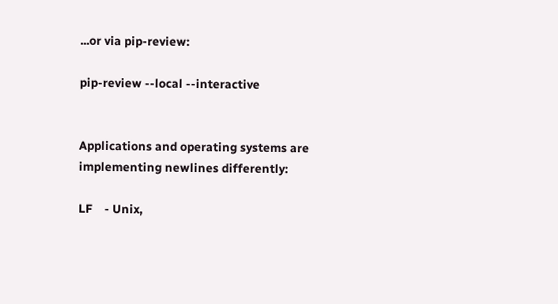...or via pip-review:

pip-review --local --interactive


Applications and operating systems are implementing newlines differently:

LF    - Unix,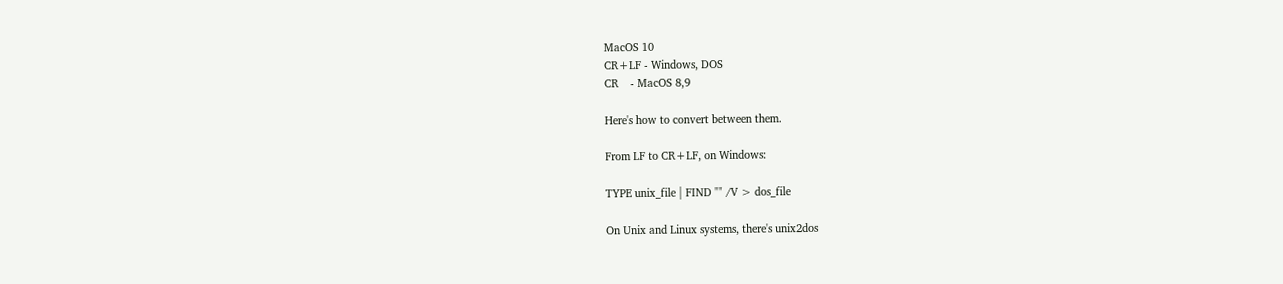MacOS 10
CR+LF - Windows, DOS
CR    - MacOS 8,9

Here's how to convert between them.

From LF to CR+LF, on Windows:

TYPE unix_file | FIND "" /V > dos_file

On Unix and Linux systems, there's unix2dos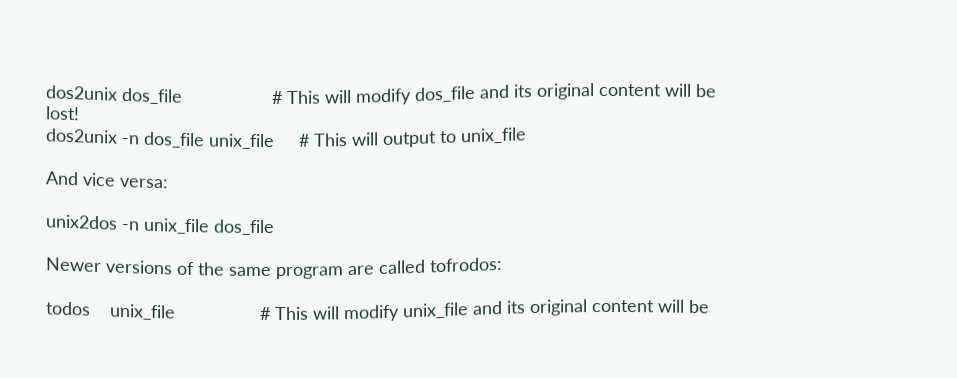dos2unix dos_file                  # This will modify dos_file and its original content will be lost!
dos2unix -n dos_file unix_file     # This will output to unix_file

And vice versa:

unix2dos -n unix_file dos_file

Newer versions of the same program are called tofrodos:

todos    unix_file                 # This will modify unix_file and its original content will be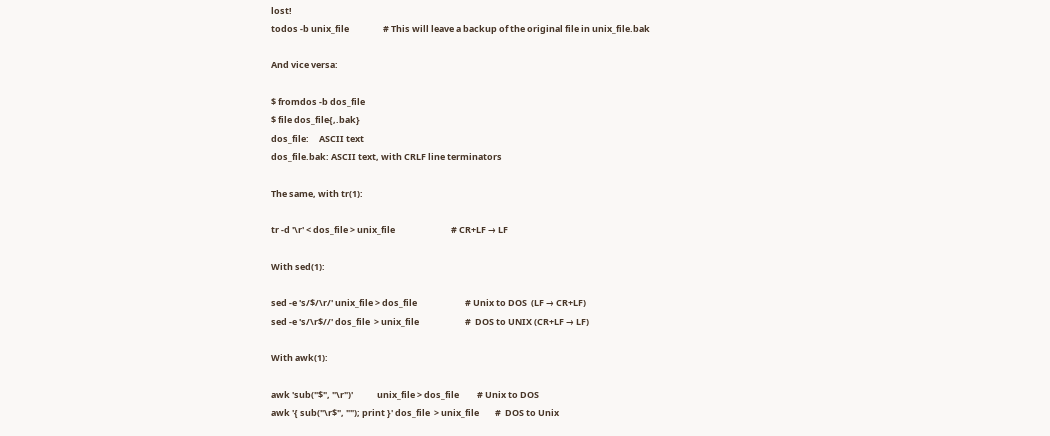lost!
todos -b unix_file                 # This will leave a backup of the original file in unix_file.bak

And vice versa:

$ fromdos -b dos_file
$ file dos_file{,.bak}
dos_file:     ASCII text
dos_file.bak: ASCII text, with CRLF line terminators

The same, with tr(1):

tr -d '\r' < dos_file > unix_file                            # CR+LF → LF

With sed(1):

sed -e 's/$/\r/' unix_file > dos_file                        # Unix to DOS  (LF → CR+LF)
sed -e 's/\r$//' dos_file  > unix_file                       #  DOS to UNIX (CR+LF → LF)

With awk(1):

awk 'sub("$", "\r")'            unix_file > dos_file         # Unix to DOS
awk '{ sub("\r$", ""); print }' dos_file  > unix_file        #  DOS to Unix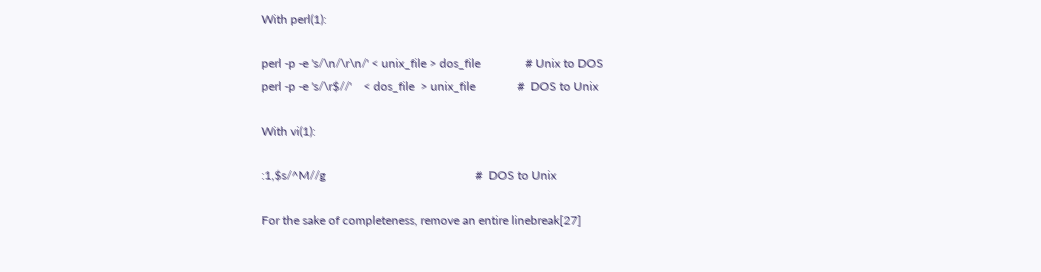With perl(1):

perl -p -e 's/\n/\r\n/' < unix_file > dos_file               # Unix to DOS
perl -p -e 's/\r$//'    < dos_file  > unix_file              #  DOS to Unix

With vi(1):

:1,$s/^M//g                                                  #  DOS to Unix

For the sake of completeness, remove an entire linebreak[27]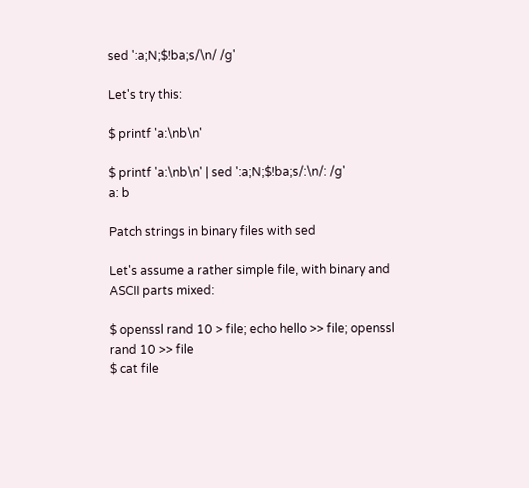sed ':a;N;$!ba;s/\n/ /g'

Let's try this:

$ printf 'a:\nb\n'

$ printf 'a:\nb\n' | sed ':a;N;$!ba;s/:\n/: /g'
a: b

Patch strings in binary files with sed

Let's assume a rather simple file, with binary and ASCII parts mixed:

$ openssl rand 10 > file; echo hello >> file; openssl rand 10 >> file
$ cat file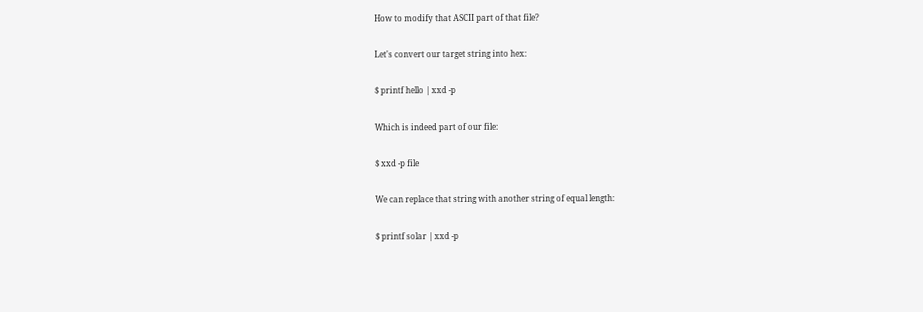How to modify that ASCII part of that file?

Let's convert our target string into hex:

$ printf hello | xxd -p

Which is indeed part of our file:

$ xxd -p file

We can replace that string with another string of equal length:

$ printf solar | xxd -p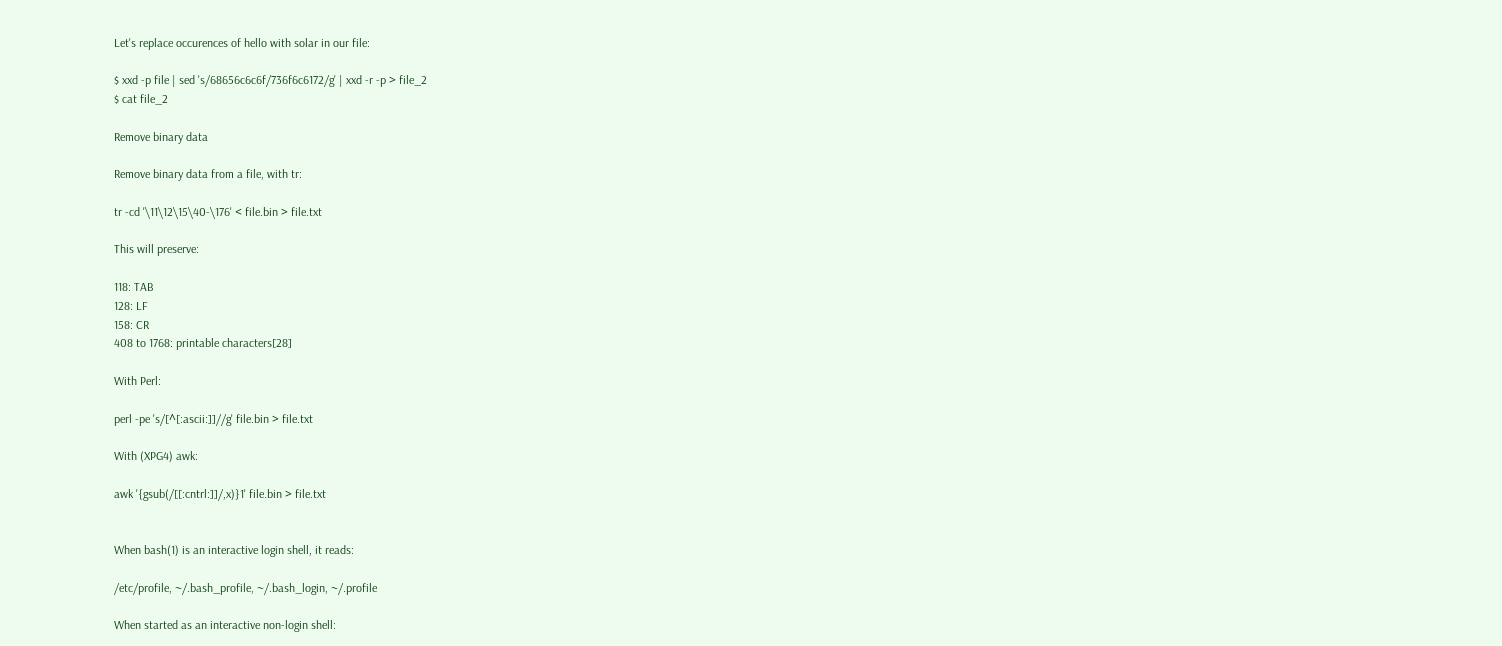Let's replace occurences of hello with solar in our file:

$ xxd -p file | sed 's/68656c6c6f/736f6c6172/g' | xxd -r -p > file_2
$ cat file_2

Remove binary data

Remove binary data from a file, with tr:

tr -cd '\11\12\15\40-\176' < file.bin > file.txt

This will preserve:

118: TAB
128: LF
158: CR
408 to 1768: printable characters[28]

With Perl:

perl -pe 's/[^[:ascii:]]//g' file.bin > file.txt

With (XPG4) awk:

awk '{gsub(/[[:cntrl:]]/,x)}1' file.bin > file.txt


When bash(1) is an interactive login shell, it reads:

/etc/profile, ~/.bash_profile, ~/.bash_login, ~/.profile

When started as an interactive non-login shell: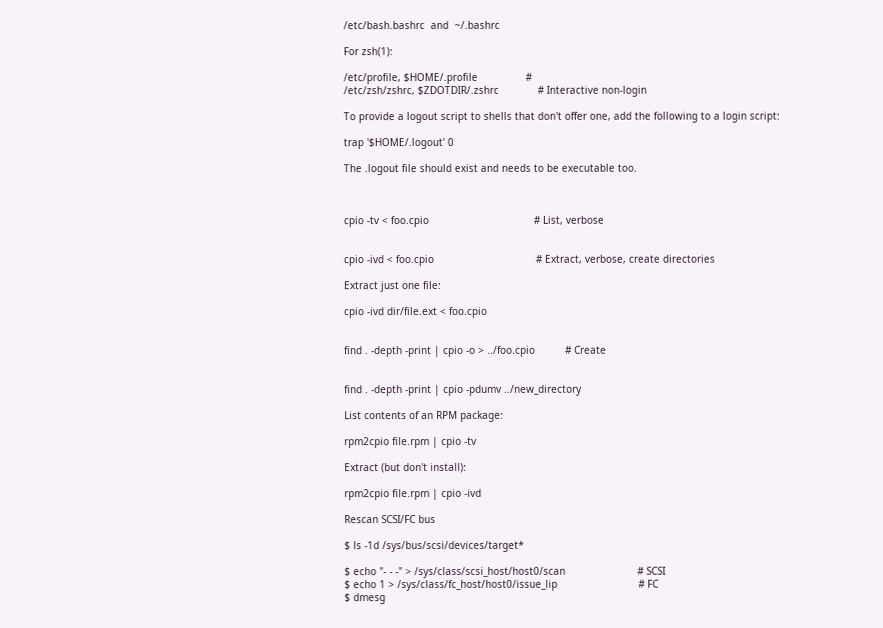/etc/bash.bashrc  and  ~/.bashrc

For zsh(1):

/etc/profile, $HOME/.profile                #
/etc/zsh/zshrc, $ZDOTDIR/.zshrc             # Interactive non-login

To provide a logout script to shells that don't offer one, add the following to a login script:

trap '$HOME/.logout' 0

The .logout file should exist and needs to be executable too.



cpio -tv < foo.cpio                                   # List, verbose


cpio -ivd < foo.cpio                                  # Extract, verbose, create directories

Extract just one file:

cpio -ivd dir/file.ext < foo.cpio


find . -depth -print | cpio -o > ../foo.cpio          # Create


find . -depth -print | cpio -pdumv ../new_directory

List contents of an RPM package:

rpm2cpio file.rpm | cpio -tv

Extract (but don't install):

rpm2cpio file.rpm | cpio -ivd

Rescan SCSI/FC bus

$ ls -1d /sys/bus/scsi/devices/target*

$ echo "- - -" > /sys/class/scsi_host/host0/scan                        # SCSI
$ echo 1 > /sys/class/fc_host/host0/issue_lip                           # FC
$ dmesg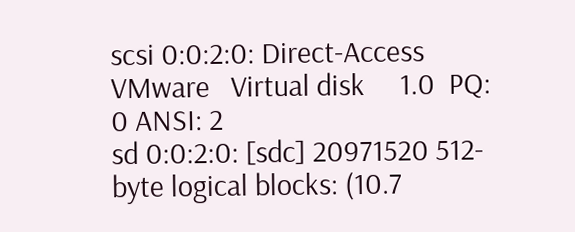scsi 0:0:2:0: Direct-Access     VMware   Virtual disk     1.0  PQ: 0 ANSI: 2
sd 0:0:2:0: [sdc] 20971520 512-byte logical blocks: (10.7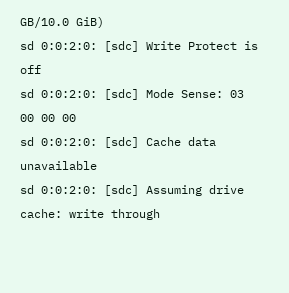GB/10.0 GiB)
sd 0:0:2:0: [sdc] Write Protect is off
sd 0:0:2:0: [sdc] Mode Sense: 03 00 00 00
sd 0:0:2:0: [sdc] Cache data unavailable
sd 0:0:2:0: [sdc] Assuming drive cache: write through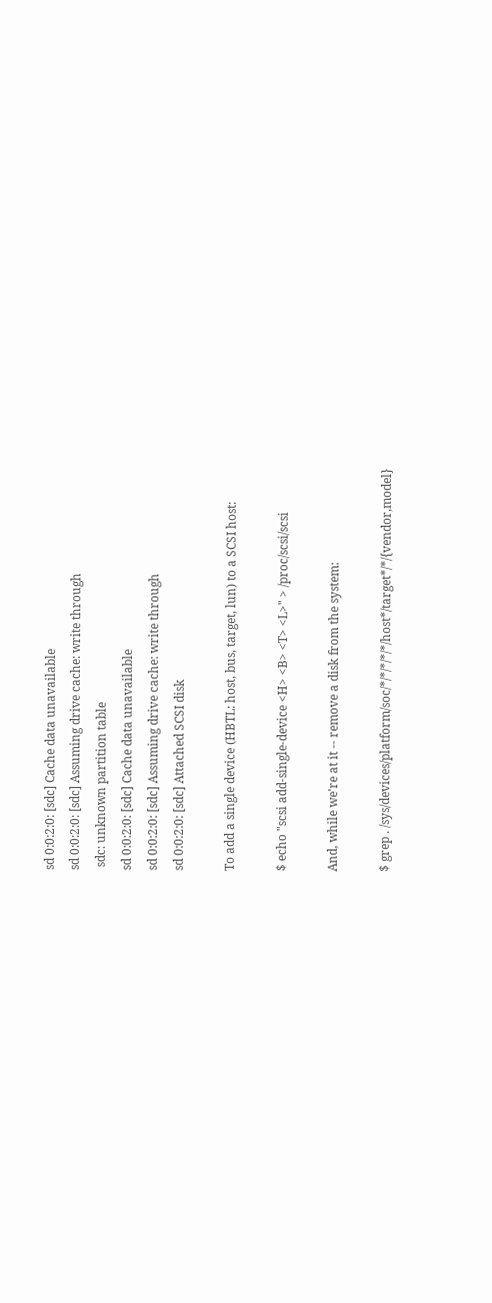sd 0:0:2:0: [sdc] Cache data unavailable
sd 0:0:2:0: [sdc] Assuming drive cache: write through
 sdc: unknown partition table
sd 0:0:2:0: [sdc] Cache data unavailable
sd 0:0:2:0: [sdc] Assuming drive cache: write through
sd 0:0:2:0: [sdc] Attached SCSI disk

To add a single device (HBTL: host, bus, target, lun) to a SCSI host:

$ echo "scsi add-single-device <H> <B> <T> <L>" > /proc/scsi/scsi

And, while we're at it -- remove a disk from the system:

$ grep . /sys/devices/platform/soc/*/*/*/*/*/host*/target*/*/{vendor,model}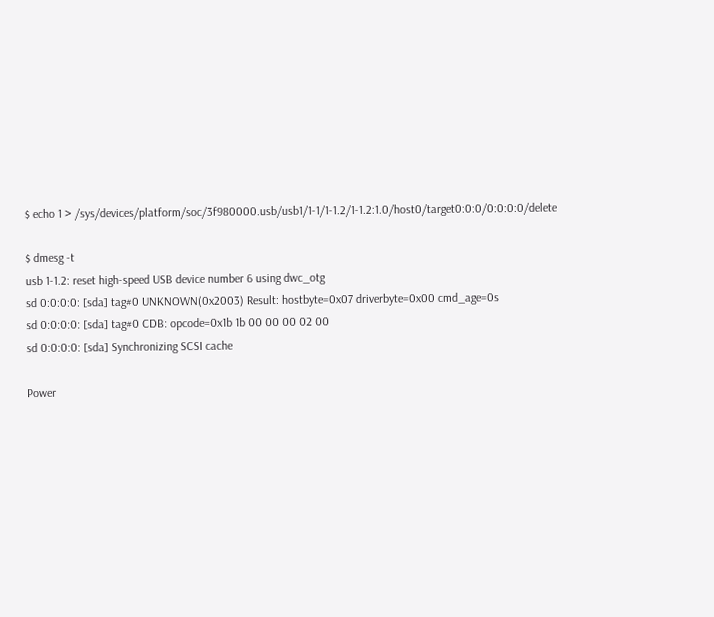$ echo 1 > /sys/devices/platform/soc/3f980000.usb/usb1/1-1/1-1.2/1-1.2:1.0/host0/target0:0:0/0:0:0:0/delete

$ dmesg -t
usb 1-1.2: reset high-speed USB device number 6 using dwc_otg
sd 0:0:0:0: [sda] tag#0 UNKNOWN(0x2003) Result: hostbyte=0x07 driverbyte=0x00 cmd_age=0s
sd 0:0:0:0: [sda] tag#0 CDB: opcode=0x1b 1b 00 00 00 02 00
sd 0:0:0:0: [sda] Synchronizing SCSI cache

Power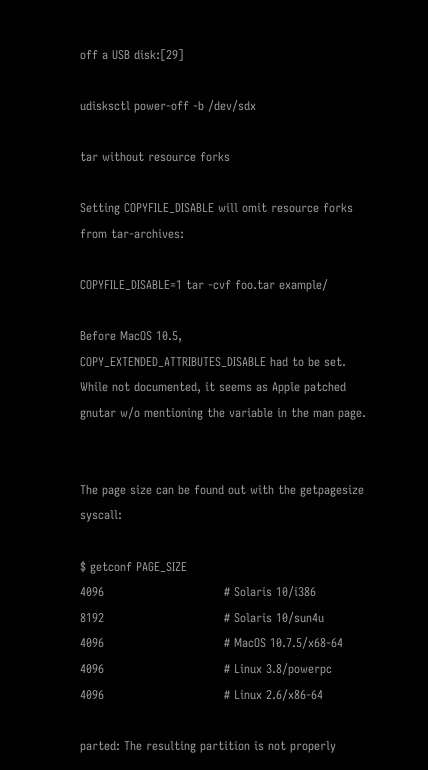off a USB disk:[29]

udisksctl power-off -b /dev/sdx

tar without resource forks

Setting COPYFILE_DISABLE will omit resource forks from tar-archives:

COPYFILE_DISABLE=1 tar -cvf foo.tar example/

Before MacOS 10.5, COPY_EXTENDED_ATTRIBUTES_DISABLE had to be set. While not documented, it seems as Apple patched gnutar w/o mentioning the variable in the man page.


The page size can be found out with the getpagesize syscall:

$ getconf PAGE_SIZE
4096                              # Solaris 10/i386
8192                              # Solaris 10/sun4u
4096                              # MacOS 10.7.5/x68-64
4096                              # Linux 3.8/powerpc
4096                              # Linux 2.6/x86-64

parted: The resulting partition is not properly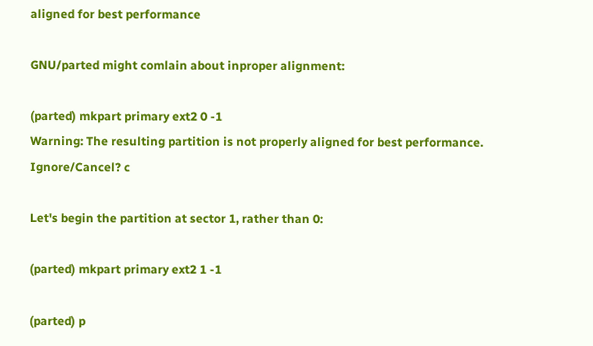aligned for best performance

GNU/parted might comlain about inproper alignment:

(parted) mkpart primary ext2 0 -1
Warning: The resulting partition is not properly aligned for best performance.
Ignore/Cancel? c

Let's begin the partition at sector 1, rather than 0:

(parted) mkpart primary ext2 1 -1

(parted) p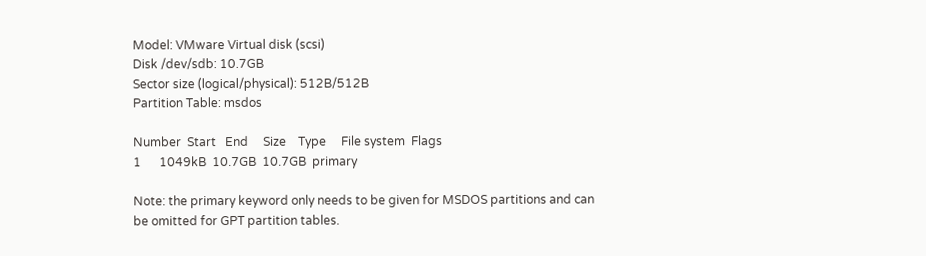Model: VMware Virtual disk (scsi)
Disk /dev/sdb: 10.7GB
Sector size (logical/physical): 512B/512B
Partition Table: msdos

Number  Start   End     Size    Type     File system  Flags
1      1049kB  10.7GB  10.7GB  primary

Note: the primary keyword only needs to be given for MSDOS partitions and can be omitted for GPT partition tables.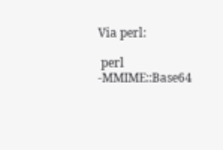Via perl:

 perl -MMIME::Base64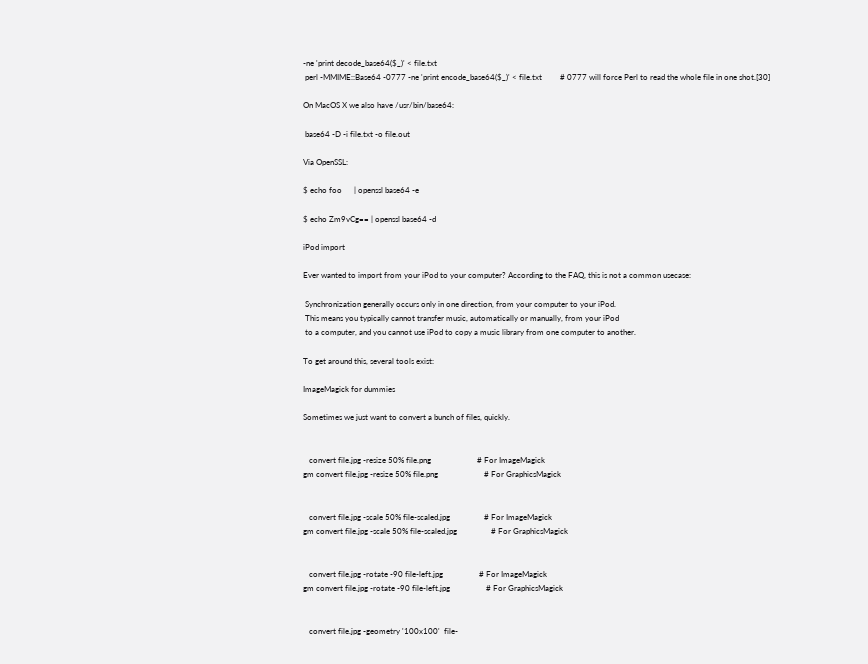-ne 'print decode_base64($_)' < file.txt
 perl -MMIME::Base64 -0777 -ne 'print encode_base64($_)' < file.txt         # 0777 will force Perl to read the whole file in one shot.[30]

On MacOS X we also have /usr/bin/base64:

 base64 -D -i file.txt -o file.out

Via OpenSSL:

$ echo foo      | openssl base64 -e

$ echo Zm9vCg== | openssl base64 -d

iPod import

Ever wanted to import from your iPod to your computer? According to the FAQ, this is not a common usecase:

 Synchronization generally occurs only in one direction, from your computer to your iPod.
 This means you typically cannot transfer music, automatically or manually, from your iPod
 to a computer, and you cannot use iPod to copy a music library from one computer to another.

To get around this, several tools exist:

ImageMagick for dummies

Sometimes we just want to convert a bunch of files, quickly.


   convert file.jpg -resize 50% file.png                       # For ImageMagick
gm convert file.jpg -resize 50% file.png                       # For GraphicsMagick


   convert file.jpg -scale 50% file-scaled.jpg                 # For ImageMagick
gm convert file.jpg -scale 50% file-scaled.jpg                 # For GraphicsMagick


   convert file.jpg -rotate -90 file-left.jpg                  # For ImageMagick
gm convert file.jpg -rotate -90 file-left.jpg                  # For GraphicsMagick


   convert file.jpg -geometry '100x100'  file-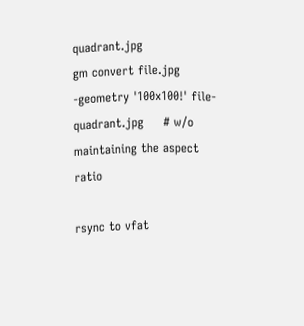quadrant.jpg
gm convert file.jpg -geometry '100x100!' file-quadrant.jpg     # w/o maintaining the aspect ratio

rsync to vfat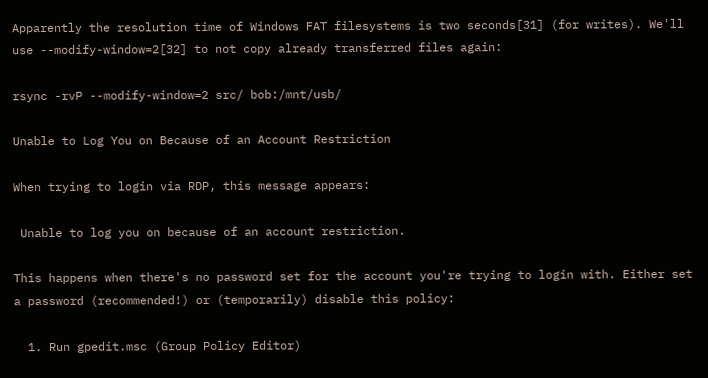Apparently the resolution time of Windows FAT filesystems is two seconds[31] (for writes). We'll use --modify-window=2[32] to not copy already transferred files again:

rsync -rvP --modify-window=2 src/ bob:/mnt/usb/

Unable to Log You on Because of an Account Restriction

When trying to login via RDP, this message appears:

 Unable to log you on because of an account restriction.

This happens when there's no password set for the account you're trying to login with. Either set a password (recommended!) or (temporarily) disable this policy:

  1. Run gpedit.msc (Group Policy Editor)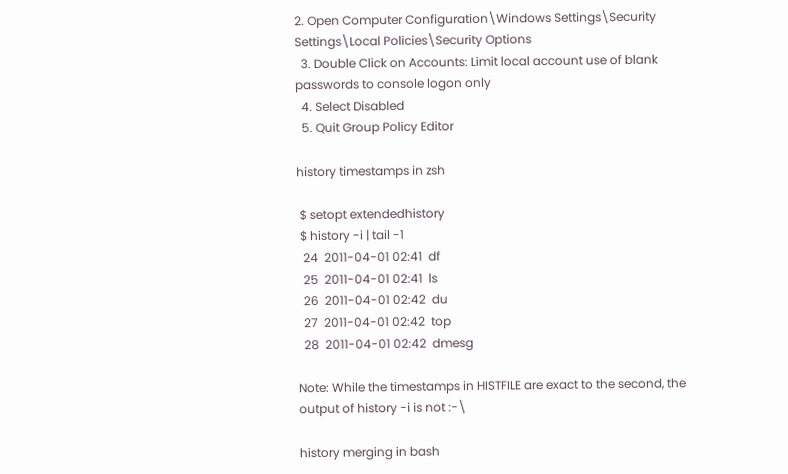2. Open Computer Configuration\Windows Settings\Security Settings\Local Policies\Security Options
  3. Double Click on Accounts: Limit local account use of blank passwords to console logon only
  4. Select Disabled
  5. Quit Group Policy Editor

history timestamps in zsh

 $ setopt extendedhistory
 $ history -i | tail -1
  24  2011-04-01 02:41  df
  25  2011-04-01 02:41  ls
  26  2011-04-01 02:42  du
  27  2011-04-01 02:42  top
  28  2011-04-01 02:42  dmesg

Note: While the timestamps in HISTFILE are exact to the second, the output of history -i is not :-\

history merging in bash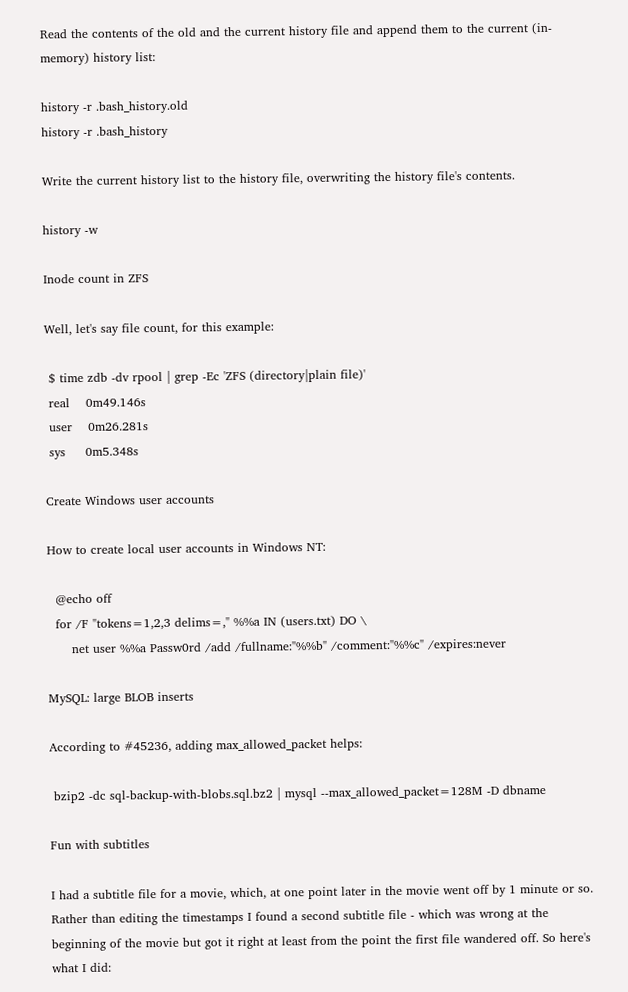Read the contents of the old and the current history file and append them to the current (in-memory) history list:

history -r .bash_history.old
history -r .bash_history

Write the current history list to the history file, overwriting the history file's contents.

history -w

Inode count in ZFS

Well, let's say file count, for this example:

 $ time zdb -dv rpool | grep -Ec 'ZFS (directory|plain file)'
 real    0m49.146s
 user    0m26.281s
 sys     0m5.348s

Create Windows user accounts

How to create local user accounts in Windows NT:

  @echo off
  for /F "tokens=1,2,3 delims=," %%a IN (users.txt) DO \
      net user %%a Passw0rd /add /fullname:"%%b" /comment:"%%c" /expires:never

MySQL: large BLOB inserts

According to #45236, adding max_allowed_packet helps:

 bzip2 -dc sql-backup-with-blobs.sql.bz2 | mysql --max_allowed_packet=128M -D dbname

Fun with subtitles

I had a subtitle file for a movie, which, at one point later in the movie went off by 1 minute or so. Rather than editing the timestamps I found a second subtitle file - which was wrong at the beginning of the movie but got it right at least from the point the first file wandered off. So here's what I did: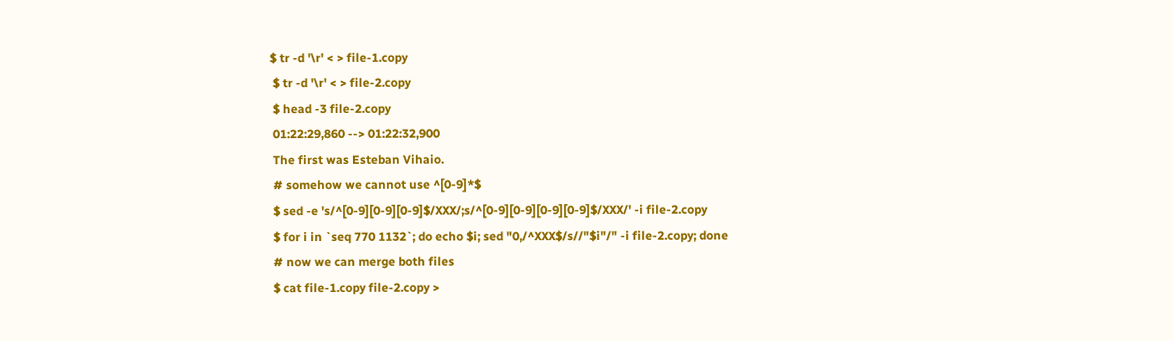$ tr -d '\r' < > file-1.copy
 $ tr -d '\r' < > file-2.copy
 $ head -3 file-2.copy
 01:22:29,860 --> 01:22:32,900
 The first was Esteban Vihaio.
 # somehow we cannot use ^[0-9]*$
 $ sed -e 's/^[0-9][0-9][0-9]$/XXX/;s/^[0-9][0-9][0-9][0-9]$/XXX/' -i file-2.copy
 $ for i in `seq 770 1132`; do echo $i; sed "0,/^XXX$/s//"$i"/" -i file-2.copy; done
 # now we can merge both files
 $ cat file-1.copy file-2.copy >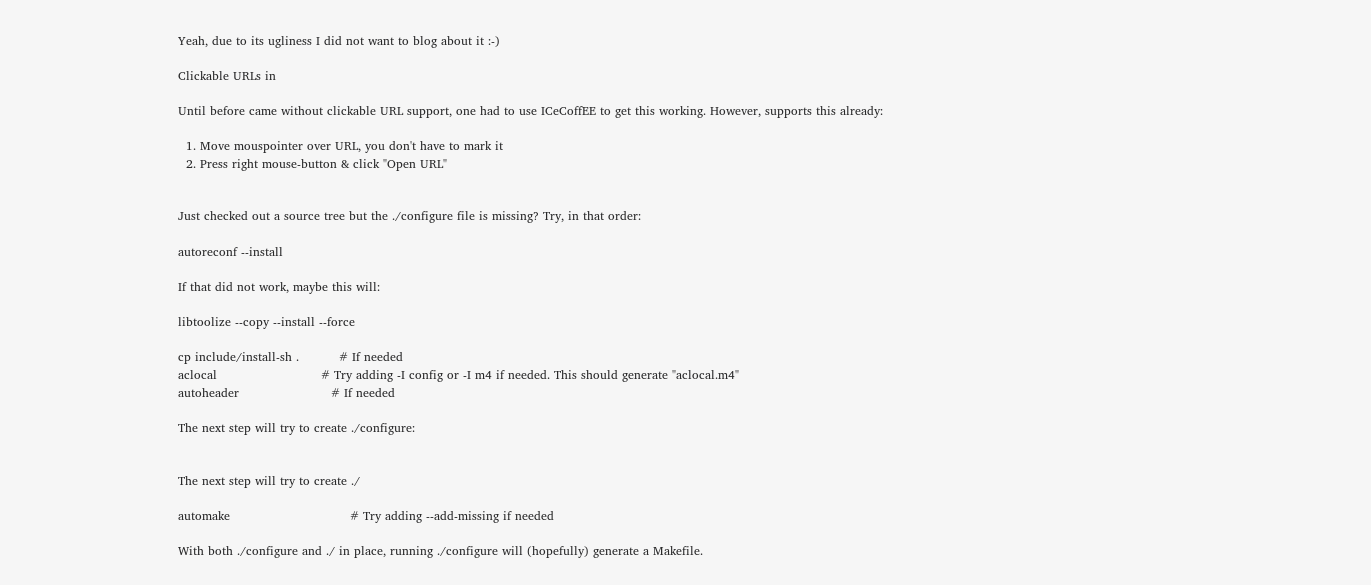Yeah, due to its ugliness I did not want to blog about it :-)

Clickable URLs in

Until before came without clickable URL support, one had to use ICeCoffEE to get this working. However, supports this already:

  1. Move mouspointer over URL, you don't have to mark it
  2. Press right mouse-button & click "Open URL"


Just checked out a source tree but the ./configure file is missing? Try, in that order:

autoreconf --install

If that did not work, maybe this will:

libtoolize --copy --install --force

cp include/install-sh .          # If needed
aclocal                          # Try adding -I config or -I m4 if needed. This should generate "aclocal.m4"
autoheader                       # If needed

The next step will try to create ./configure:


The next step will try to create ./

automake                              # Try adding --add-missing if needed

With both ./configure and ./ in place, running ./configure will (hopefully) generate a Makefile.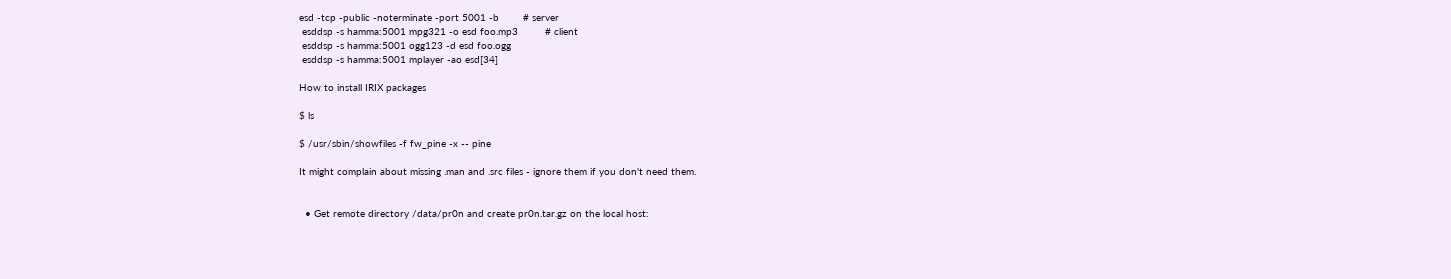esd -tcp -public -noterminate -port 5001 -b        # server
 esddsp -s hamma:5001 mpg321 -o esd foo.mp3         # client
 esddsp -s hamma:5001 ogg123 -d esd foo.ogg
 esddsp -s hamma:5001 mplayer -ao esd[34]

How to install IRIX packages

$ ls

$ /usr/sbin/showfiles -f fw_pine -x -- pine

It might complain about missing .man and .src files - ignore them if you don't need them.


  • Get remote directory /data/pr0n and create pr0n.tar.gz on the local host: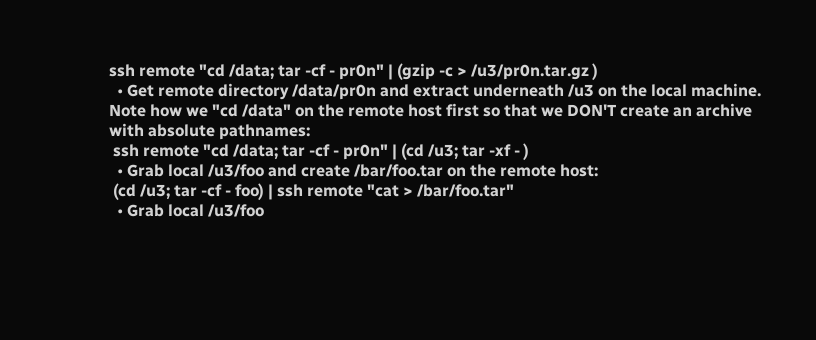ssh remote "cd /data; tar -cf - pr0n" | (gzip -c > /u3/pr0n.tar.gz )
  • Get remote directory /data/pr0n and extract underneath /u3 on the local machine. Note how we "cd /data" on the remote host first so that we DON'T create an archive with absolute pathnames:
 ssh remote "cd /data; tar -cf - pr0n" | (cd /u3; tar -xf - )
  • Grab local /u3/foo and create /bar/foo.tar on the remote host:
 (cd /u3; tar -cf - foo) | ssh remote "cat > /bar/foo.tar"
  • Grab local /u3/foo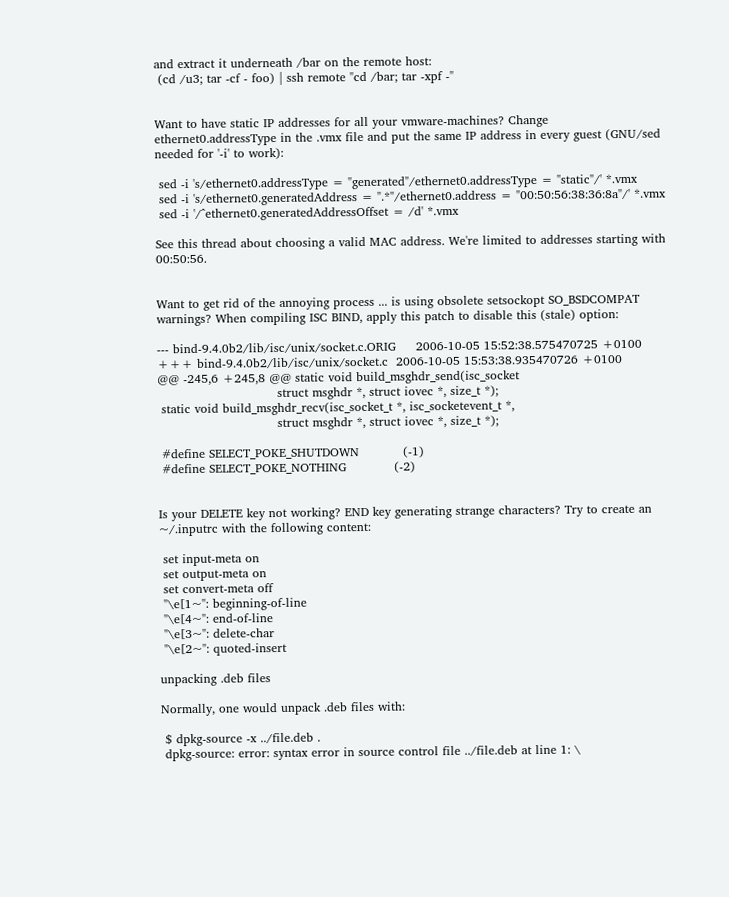and extract it underneath /bar on the remote host:
 (cd /u3; tar -cf - foo) | ssh remote "cd /bar; tar -xpf -"


Want to have static IP addresses for all your vmware-machines? Change ethernet0.addressType in the .vmx file and put the same IP address in every guest (GNU/sed needed for '-i' to work):

 sed -i 's/ethernet0.addressType = "generated"/ethernet0.addressType = "static"/' *.vmx
 sed -i 's/ethernet0.generatedAddress = ".*"/ethernet0.address = "00:50:56:38:36:8a"/' *.vmx
 sed -i '/^ethernet0.generatedAddressOffset = /d' *.vmx

See this thread about choosing a valid MAC address. We're limited to addresses starting with 00:50:56.


Want to get rid of the annoying process ... is using obsolete setsockopt SO_BSDCOMPAT warnings? When compiling ISC BIND, apply this patch to disable this (stale) option:

--- bind-9.4.0b2/lib/isc/unix/socket.c.ORIG     2006-10-05 15:52:38.575470725 +0100
+++ bind-9.4.0b2/lib/isc/unix/socket.c  2006-10-05 15:53:38.935470726 +0100
@@ -245,6 +245,8 @@ static void build_msghdr_send(isc_socket
                              struct msghdr *, struct iovec *, size_t *);
 static void build_msghdr_recv(isc_socket_t *, isc_socketevent_t *,
                              struct msghdr *, struct iovec *, size_t *);

 #define SELECT_POKE_SHUTDOWN           (-1)
 #define SELECT_POKE_NOTHING            (-2)


Is your DELETE key not working? END key generating strange characters? Try to create an ~/.inputrc with the following content:

 set input-meta on
 set output-meta on
 set convert-meta off
 "\e[1~": beginning-of-line
 "\e[4~": end-of-line
 "\e[3~": delete-char
 "\e[2~": quoted-insert

unpacking .deb files

Normally, one would unpack .deb files with:

 $ dpkg-source -x ../file.deb .
 dpkg-source: error: syntax error in source control file ../file.deb at line 1: \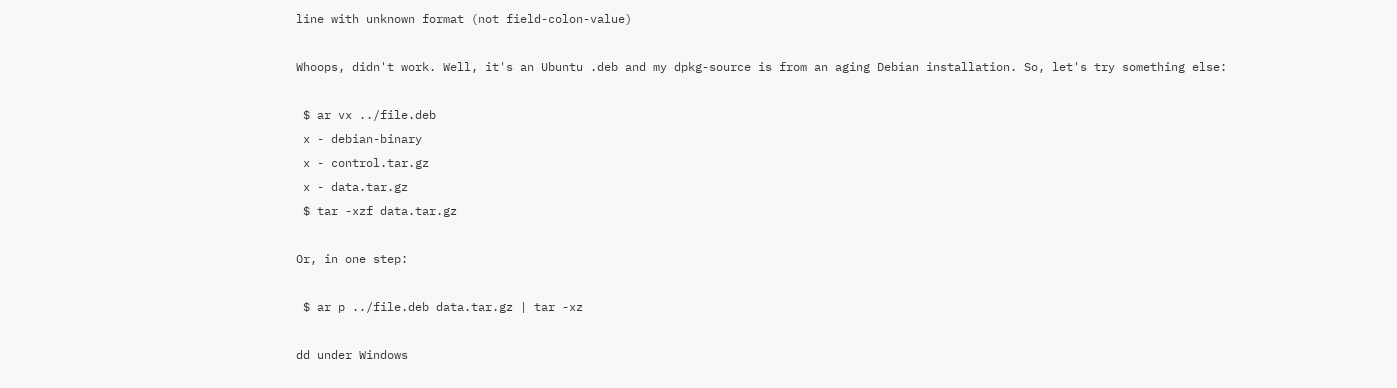line with unknown format (not field-colon-value)

Whoops, didn't work. Well, it's an Ubuntu .deb and my dpkg-source is from an aging Debian installation. So, let's try something else:

 $ ar vx ../file.deb
 x - debian-binary
 x - control.tar.gz
 x - data.tar.gz
 $ tar -xzf data.tar.gz

Or, in one step:

 $ ar p ../file.deb data.tar.gz | tar -xz

dd under Windows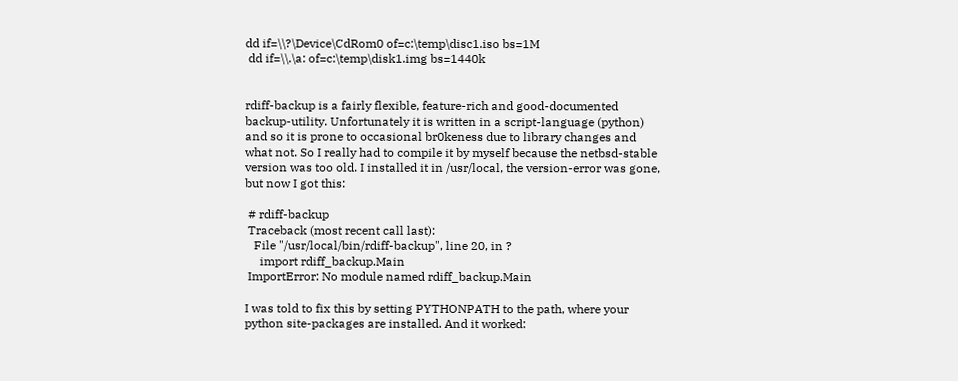dd if=\\?\Device\CdRom0 of=c:\temp\disc1.iso bs=1M
 dd if=\\.\a: of=c:\temp\disk1.img bs=1440k


rdiff-backup is a fairly flexible, feature-rich and good-documented backup-utility. Unfortunately it is written in a script-language (python) and so it is prone to occasional br0keness due to library changes and what not. So I really had to compile it by myself because the netbsd-stable version was too old. I installed it in /usr/local, the version-error was gone, but now I got this:

 # rdiff-backup
 Traceback (most recent call last):
   File "/usr/local/bin/rdiff-backup", line 20, in ?
     import rdiff_backup.Main
 ImportError: No module named rdiff_backup.Main

I was told to fix this by setting PYTHONPATH to the path, where your python site-packages are installed. And it worked: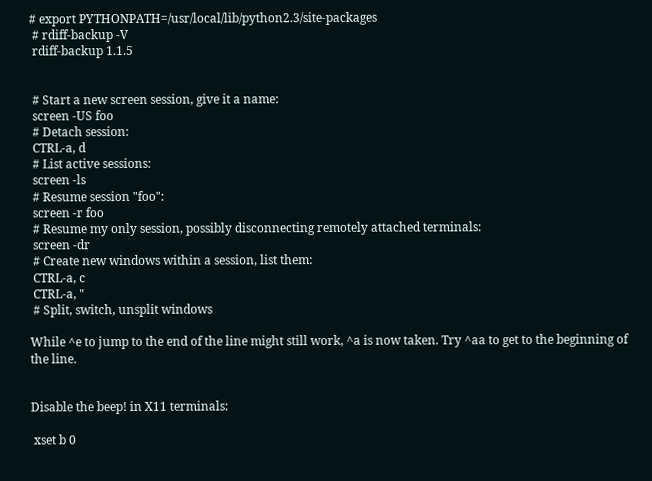# export PYTHONPATH=/usr/local/lib/python2.3/site-packages
 # rdiff-backup -V
 rdiff-backup 1.1.5


 # Start a new screen session, give it a name:
 screen -US foo
 # Detach session:
 CTRL-a, d
 # List active sessions:
 screen -ls
 # Resume session "foo":
 screen -r foo
 # Resume my only session, possibly disconnecting remotely attached terminals:
 screen -dr
 # Create new windows within a session, list them:
 CTRL-a, c
 CTRL-a, "
 # Split, switch, unsplit windows

While ^e to jump to the end of the line might still work, ^a is now taken. Try ^aa to get to the beginning of the line.


Disable the beep! in X11 terminals:

 xset b 0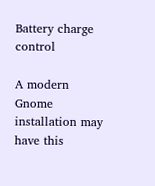Battery charge control

A modern Gnome installation may have this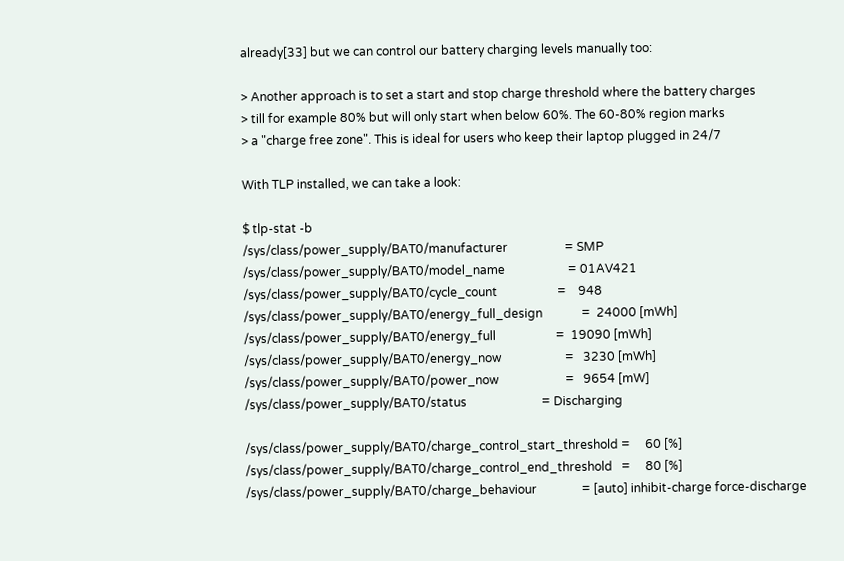already[33] but we can control our battery charging levels manually too:

> Another approach is to set a start and stop charge threshold where the battery charges
> till for example 80% but will only start when below 60%. The 60-80% region marks
> a "charge free zone". This is ideal for users who keep their laptop plugged in 24/7

With TLP installed, we can take a look:

$ tlp-stat -b
/sys/class/power_supply/BAT0/manufacturer                   = SMP
/sys/class/power_supply/BAT0/model_name                     = 01AV421
/sys/class/power_supply/BAT0/cycle_count                    =    948
/sys/class/power_supply/BAT0/energy_full_design             =  24000 [mWh]
/sys/class/power_supply/BAT0/energy_full                    =  19090 [mWh]
/sys/class/power_supply/BAT0/energy_now                     =   3230 [mWh]
/sys/class/power_supply/BAT0/power_now                      =   9654 [mW]
/sys/class/power_supply/BAT0/status                         = Discharging

/sys/class/power_supply/BAT0/charge_control_start_threshold =     60 [%]
/sys/class/power_supply/BAT0/charge_control_end_threshold   =     80 [%]
/sys/class/power_supply/BAT0/charge_behaviour               = [auto] inhibit-charge force-discharge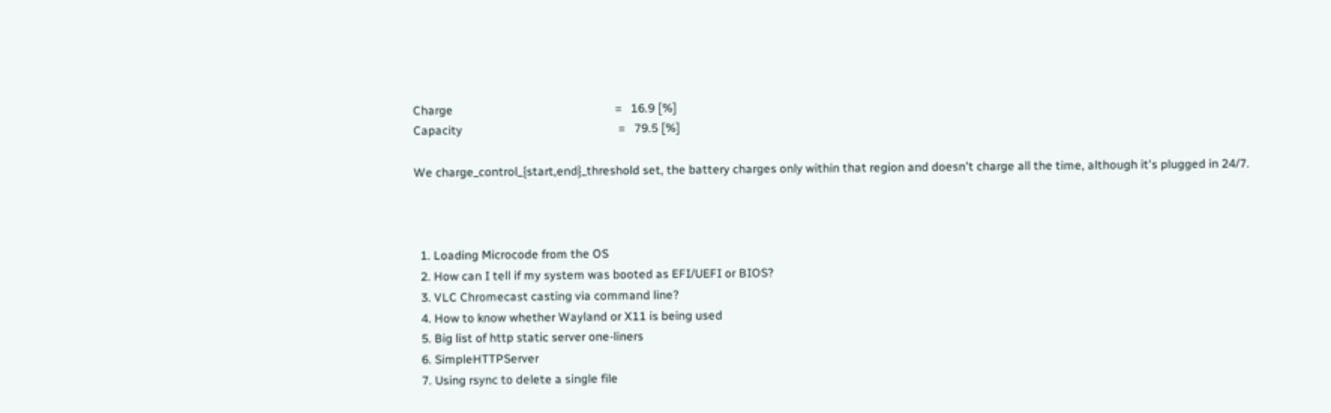Charge                                                      =   16.9 [%]
Capacity                                                    =   79.5 [%]

We charge_control_{start,end}_threshold set, the battery charges only within that region and doesn't charge all the time, although it's plugged in 24/7.



  1. Loading Microcode from the OS
  2. How can I tell if my system was booted as EFI/UEFI or BIOS?
  3. VLC Chromecast casting via command line?
  4. How to know whether Wayland or X11 is being used
  5. Big list of http static server one-liners
  6. SimpleHTTPServer
  7. Using rsync to delete a single file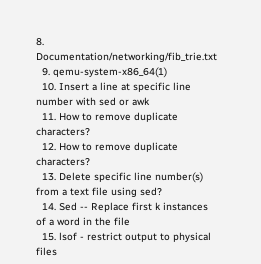8. Documentation/networking/fib_trie.txt
  9. qemu-system-x86_64(1)
  10. Insert a line at specific line number with sed or awk
  11. How to remove duplicate characters?
  12. How to remove duplicate characters?
  13. Delete specific line number(s) from a text file using sed?
  14. Sed -- Replace first k instances of a word in the file
  15. lsof - restrict output to physical files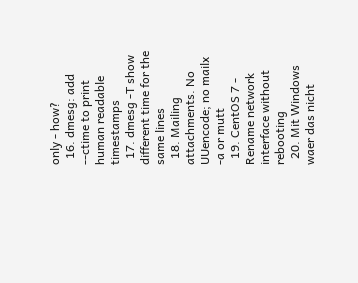only - how?
  16. dmesg: add --ctime to print human readable timestamps
  17. dmesg -T show different time for the same lines
  18. Mailing attachments. No UUencode; no mailx -a or mutt
  19. CentOS 7 - Rename network interface without rebooting
  20. Mit Windows waer das nicht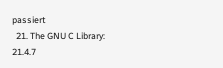passiert
  21. The GNU C Library: 21.4.7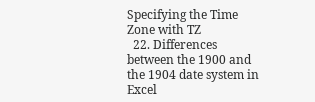Specifying the Time Zone with TZ
  22. Differences between the 1900 and the 1904 date system in Excel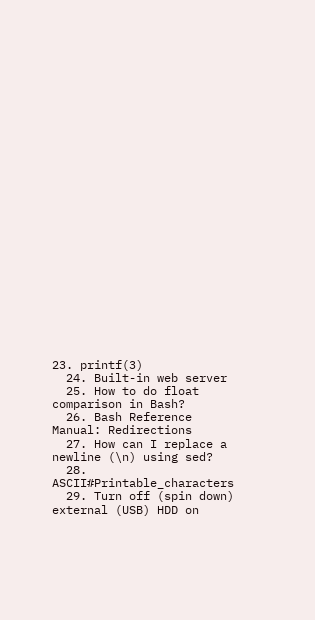23. printf(3)
  24. Built-in web server
  25. How to do float comparison in Bash?
  26. Bash Reference Manual: Redirections
  27. How can I replace a newline (\n) using sed?
  28. ASCII#Printable_characters
  29. Turn off (spin down) external (USB) HDD on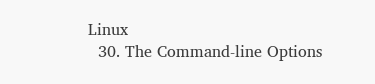Linux
  30. The Command-line Options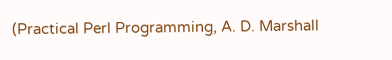(Practical Perl Programming, A. D. Marshall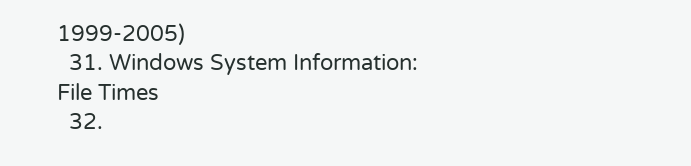1999-2005)
  31. Windows System Information: File Times
  32.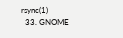rsync(1)
  33. GNOME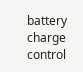battery charge control